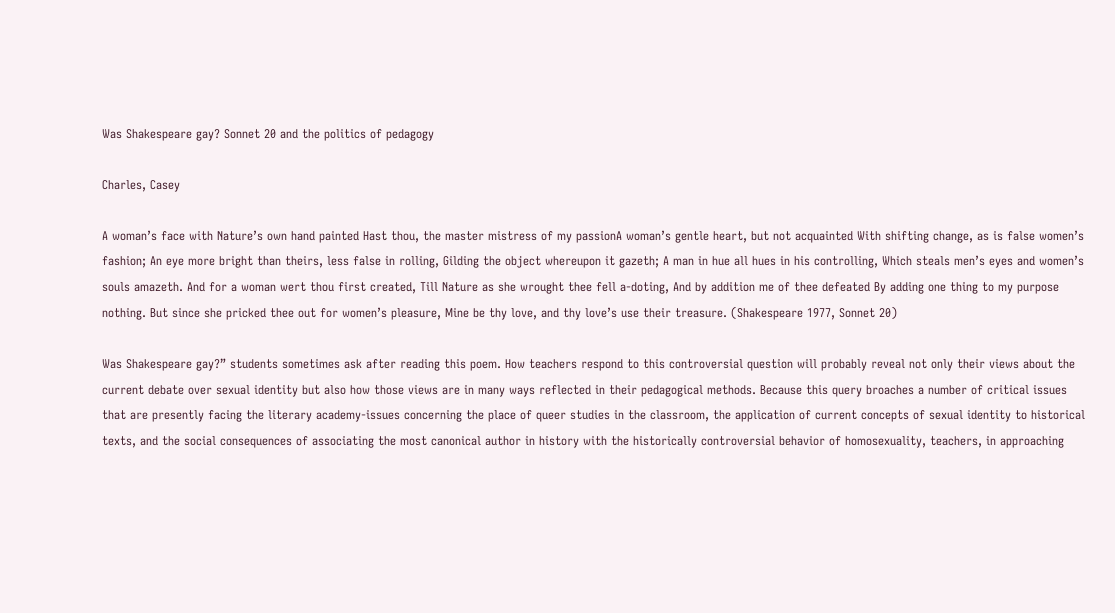Was Shakespeare gay? Sonnet 20 and the politics of pedagogy

Charles, Casey

A woman’s face with Nature’s own hand painted Hast thou, the master mistress of my passionA woman’s gentle heart, but not acquainted With shifting change, as is false women’s fashion; An eye more bright than theirs, less false in rolling, Gilding the object whereupon it gazeth; A man in hue all hues in his controlling, Which steals men’s eyes and women’s souls amazeth. And for a woman wert thou first created, Till Nature as she wrought thee fell a-doting, And by addition me of thee defeated By adding one thing to my purpose nothing. But since she pricked thee out for women’s pleasure, Mine be thy love, and thy love’s use their treasure. (Shakespeare 1977, Sonnet 20)

Was Shakespeare gay?” students sometimes ask after reading this poem. How teachers respond to this controversial question will probably reveal not only their views about the current debate over sexual identity but also how those views are in many ways reflected in their pedagogical methods. Because this query broaches a number of critical issues that are presently facing the literary academy-issues concerning the place of queer studies in the classroom, the application of current concepts of sexual identity to historical texts, and the social consequences of associating the most canonical author in history with the historically controversial behavior of homosexuality, teachers, in approaching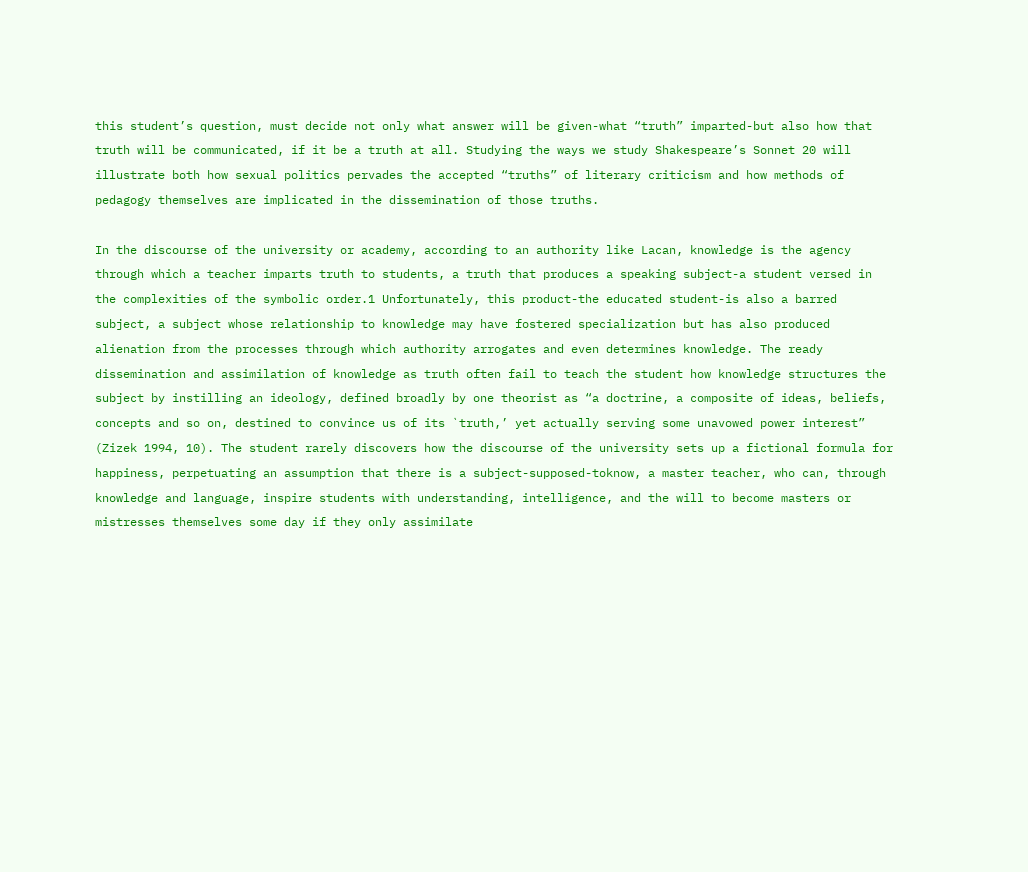this student’s question, must decide not only what answer will be given-what “truth” imparted-but also how that truth will be communicated, if it be a truth at all. Studying the ways we study Shakespeare’s Sonnet 20 will illustrate both how sexual politics pervades the accepted “truths” of literary criticism and how methods of pedagogy themselves are implicated in the dissemination of those truths.

In the discourse of the university or academy, according to an authority like Lacan, knowledge is the agency through which a teacher imparts truth to students, a truth that produces a speaking subject-a student versed in the complexities of the symbolic order.1 Unfortunately, this product-the educated student-is also a barred subject, a subject whose relationship to knowledge may have fostered specialization but has also produced alienation from the processes through which authority arrogates and even determines knowledge. The ready dissemination and assimilation of knowledge as truth often fail to teach the student how knowledge structures the subject by instilling an ideology, defined broadly by one theorist as “a doctrine, a composite of ideas, beliefs, concepts and so on, destined to convince us of its `truth,’ yet actually serving some unavowed power interest” (Zizek 1994, 10). The student rarely discovers how the discourse of the university sets up a fictional formula for happiness, perpetuating an assumption that there is a subject-supposed-toknow, a master teacher, who can, through knowledge and language, inspire students with understanding, intelligence, and the will to become masters or mistresses themselves some day if they only assimilate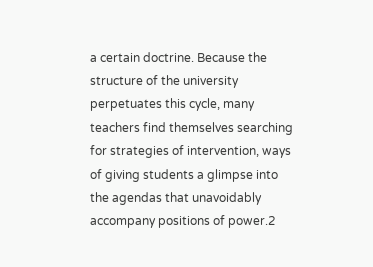a certain doctrine. Because the structure of the university perpetuates this cycle, many teachers find themselves searching for strategies of intervention, ways of giving students a glimpse into the agendas that unavoidably accompany positions of power.2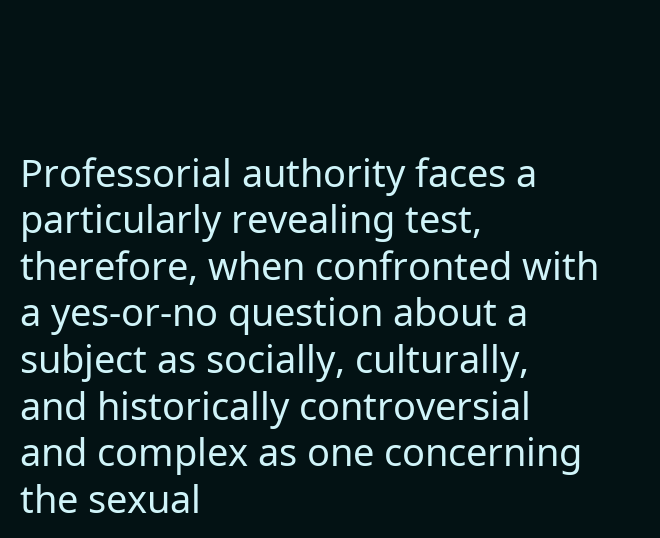Professorial authority faces a particularly revealing test, therefore, when confronted with a yes-or-no question about a subject as socially, culturally, and historically controversial and complex as one concerning the sexual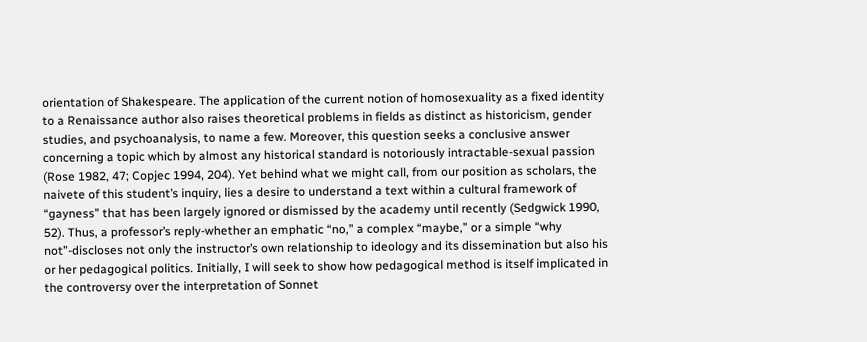orientation of Shakespeare. The application of the current notion of homosexuality as a fixed identity to a Renaissance author also raises theoretical problems in fields as distinct as historicism, gender studies, and psychoanalysis, to name a few. Moreover, this question seeks a conclusive answer concerning a topic which by almost any historical standard is notoriously intractable-sexual passion (Rose 1982, 47; Copjec 1994, 204). Yet behind what we might call, from our position as scholars, the naivete of this student’s inquiry, lies a desire to understand a text within a cultural framework of “gayness” that has been largely ignored or dismissed by the academy until recently (Sedgwick 1990, 52). Thus, a professor’s reply-whether an emphatic “no,” a complex “maybe,” or a simple “why not”-discloses not only the instructor’s own relationship to ideology and its dissemination but also his or her pedagogical politics. Initially, I will seek to show how pedagogical method is itself implicated in the controversy over the interpretation of Sonnet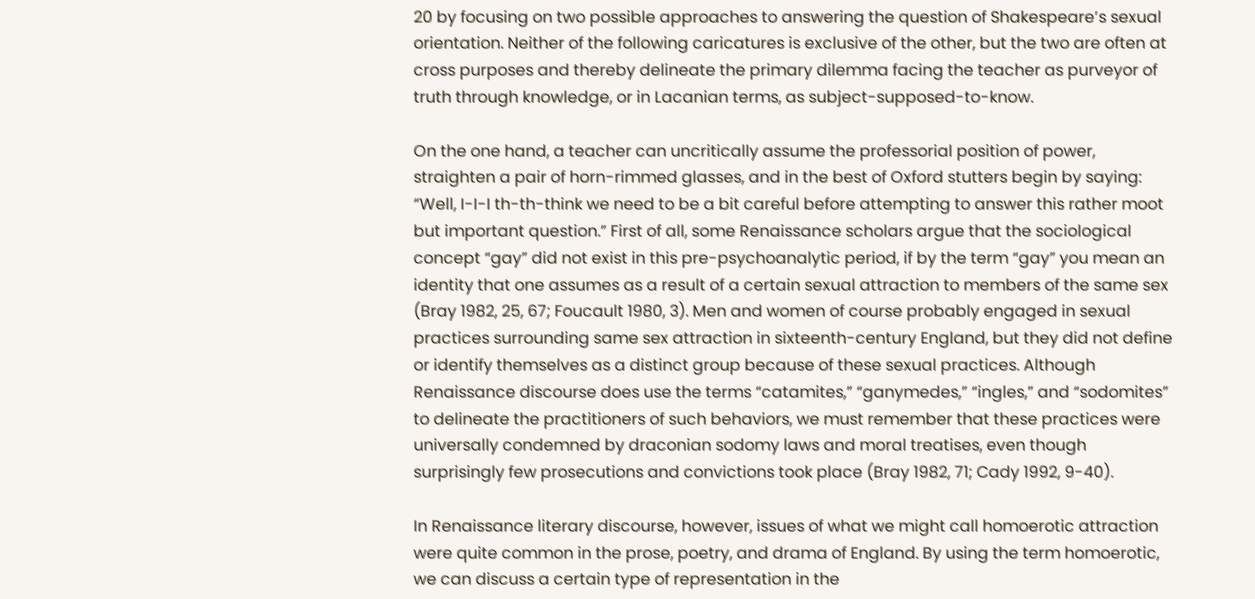20 by focusing on two possible approaches to answering the question of Shakespeare’s sexual orientation. Neither of the following caricatures is exclusive of the other, but the two are often at cross purposes and thereby delineate the primary dilemma facing the teacher as purveyor of truth through knowledge, or in Lacanian terms, as subject-supposed-to-know.

On the one hand, a teacher can uncritically assume the professorial position of power, straighten a pair of horn-rimmed glasses, and in the best of Oxford stutters begin by saying: “Well, I-I-I th-th-think we need to be a bit careful before attempting to answer this rather moot but important question.” First of all, some Renaissance scholars argue that the sociological concept “gay” did not exist in this pre-psychoanalytic period, if by the term “gay” you mean an identity that one assumes as a result of a certain sexual attraction to members of the same sex (Bray 1982, 25, 67; Foucault 1980, 3). Men and women of course probably engaged in sexual practices surrounding same sex attraction in sixteenth-century England, but they did not define or identify themselves as a distinct group because of these sexual practices. Although Renaissance discourse does use the terms “catamites,” “ganymedes,” “ingles,” and “sodomites” to delineate the practitioners of such behaviors, we must remember that these practices were universally condemned by draconian sodomy laws and moral treatises, even though surprisingly few prosecutions and convictions took place (Bray 1982, 71; Cady 1992, 9-40).

In Renaissance literary discourse, however, issues of what we might call homoerotic attraction were quite common in the prose, poetry, and drama of England. By using the term homoerotic, we can discuss a certain type of representation in the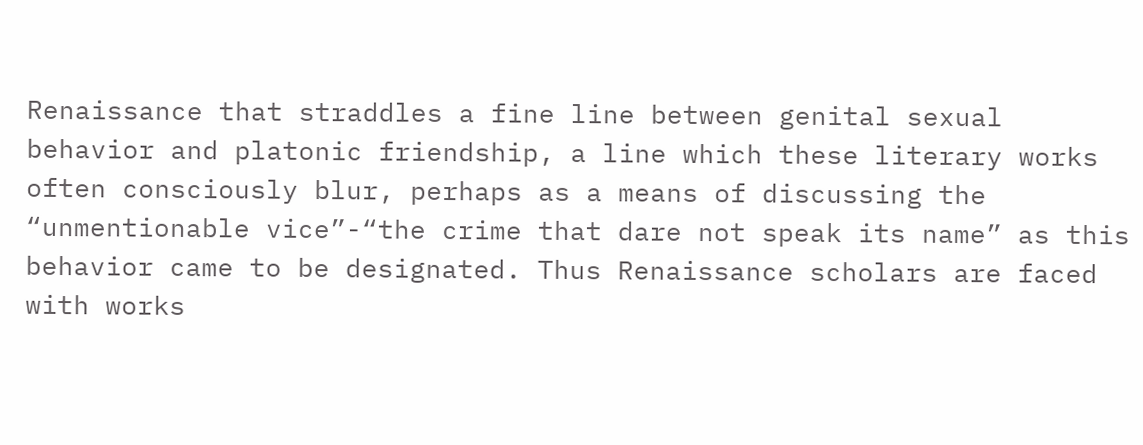Renaissance that straddles a fine line between genital sexual behavior and platonic friendship, a line which these literary works often consciously blur, perhaps as a means of discussing the “unmentionable vice”-“the crime that dare not speak its name” as this behavior came to be designated. Thus Renaissance scholars are faced with works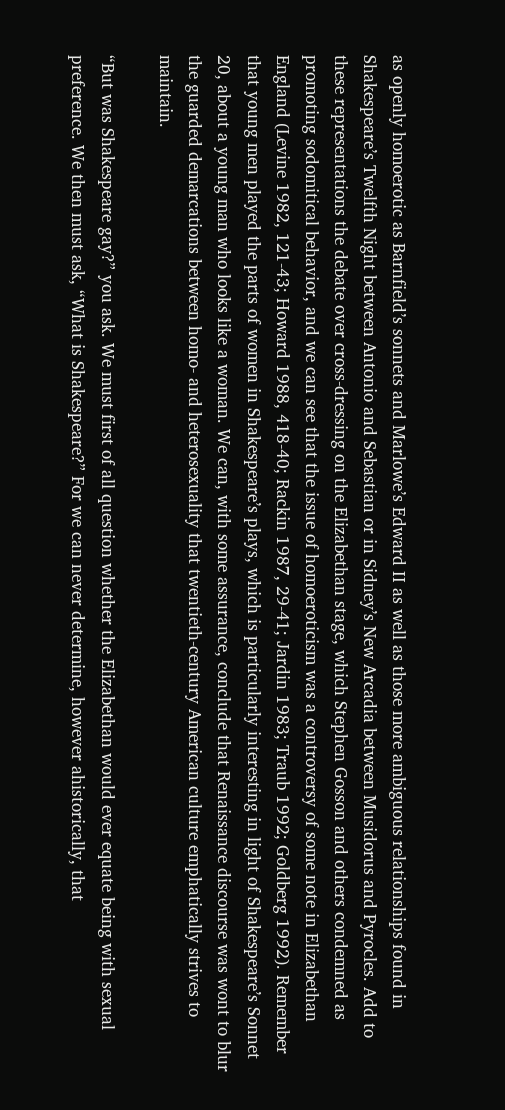as openly homoerotic as Barnfield’s sonnets and Marlowe’s Edward II as well as those more ambiguous relationships found in Shakespeare’s Twelfth Night between Antonio and Sebastian or in Sidney’s New Arcadia between Musidorus and Pyrocles. Add to these representations the debate over cross-dressing on the Elizabethan stage, which Stephen Gosson and others condemned as promoting sodomitical behavior, and we can see that the issue of homoeroticism was a controversy of some note in Elizabethan England (Levine 1982, 121-43; Howard 1988, 418-40; Rackin 1987, 29-41; Jardin 1983; Traub 1992; Goldberg 1992). Remember that young men played the parts of women in Shakespeare’s plays, which is particularly interesting in light of Shakespeare’s Sonnet 20, about a young man who looks like a woman. We can, with some assurance, conclude that Renaissance discourse was wont to blur the guarded demarcations between homo- and heterosexuality that twentieth-century American culture emphatically strives to maintain.

“But was Shakespeare gay?” you ask. We must first of all question whether the Elizabethan would ever equate being with sexual preference. We then must ask, “What is Shakespeare?” For we can never determine, however ahistorically, that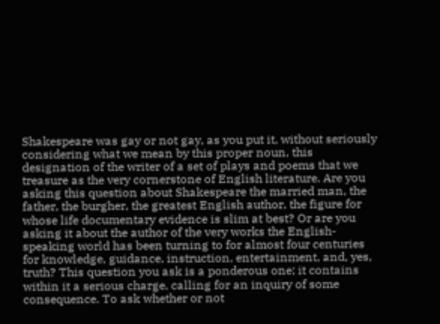Shakespeare was gay or not gay, as you put it, without seriously considering what we mean by this proper noun, this designation of the writer of a set of plays and poems that we treasure as the very cornerstone of English literature. Are you asking this question about Shakespeare the married man, the father, the burgher, the greatest English author, the figure for whose life documentary evidence is slim at best? Or are you asking it about the author of the very works the English-speaking world has been turning to for almost four centuries for knowledge, guidance, instruction, entertainment, and, yes, truth? This question you ask is a ponderous one; it contains within it a serious charge, calling for an inquiry of some consequence. To ask whether or not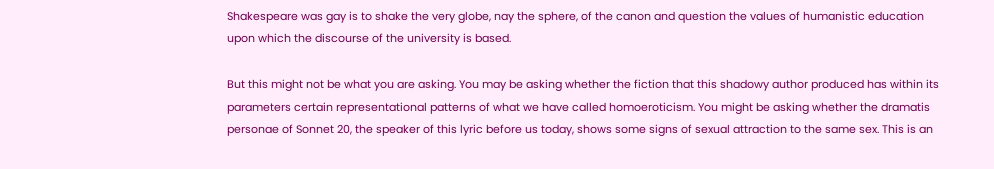Shakespeare was gay is to shake the very globe, nay the sphere, of the canon and question the values of humanistic education upon which the discourse of the university is based.

But this might not be what you are asking. You may be asking whether the fiction that this shadowy author produced has within its parameters certain representational patterns of what we have called homoeroticism. You might be asking whether the dramatis personae of Sonnet 20, the speaker of this lyric before us today, shows some signs of sexual attraction to the same sex. This is an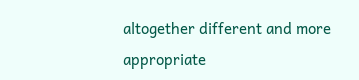altogether different and more appropriate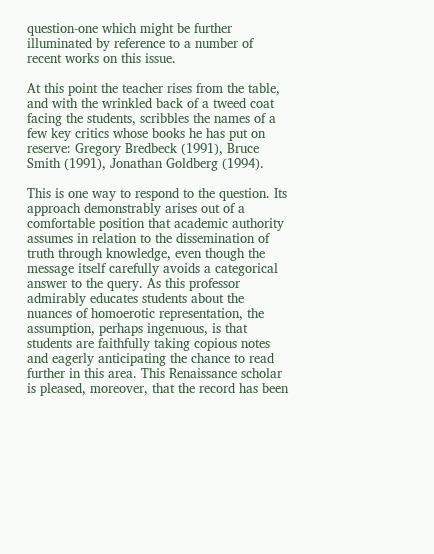question-one which might be further illuminated by reference to a number of recent works on this issue.

At this point the teacher rises from the table, and with the wrinkled back of a tweed coat facing the students, scribbles the names of a few key critics whose books he has put on reserve: Gregory Bredbeck (1991), Bruce Smith (1991), Jonathan Goldberg (1994).

This is one way to respond to the question. Its approach demonstrably arises out of a comfortable position that academic authority assumes in relation to the dissemination of truth through knowledge, even though the message itself carefully avoids a categorical answer to the query. As this professor admirably educates students about the nuances of homoerotic representation, the assumption, perhaps ingenuous, is that students are faithfully taking copious notes and eagerly anticipating the chance to read further in this area. This Renaissance scholar is pleased, moreover, that the record has been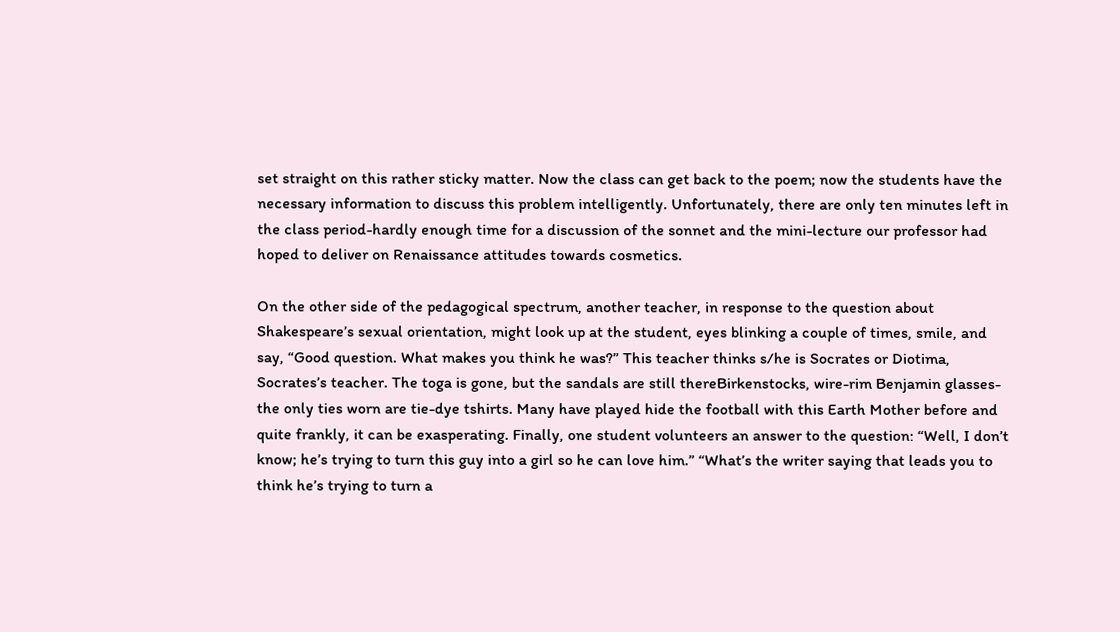set straight on this rather sticky matter. Now the class can get back to the poem; now the students have the necessary information to discuss this problem intelligently. Unfortunately, there are only ten minutes left in the class period-hardly enough time for a discussion of the sonnet and the mini-lecture our professor had hoped to deliver on Renaissance attitudes towards cosmetics.

On the other side of the pedagogical spectrum, another teacher, in response to the question about Shakespeare’s sexual orientation, might look up at the student, eyes blinking a couple of times, smile, and say, “Good question. What makes you think he was?” This teacher thinks s/he is Socrates or Diotima, Socrates’s teacher. The toga is gone, but the sandals are still thereBirkenstocks, wire-rim Benjamin glasses-the only ties worn are tie-dye tshirts. Many have played hide the football with this Earth Mother before and quite frankly, it can be exasperating. Finally, one student volunteers an answer to the question: “Well, I don’t know; he’s trying to turn this guy into a girl so he can love him.” “What’s the writer saying that leads you to think he’s trying to turn a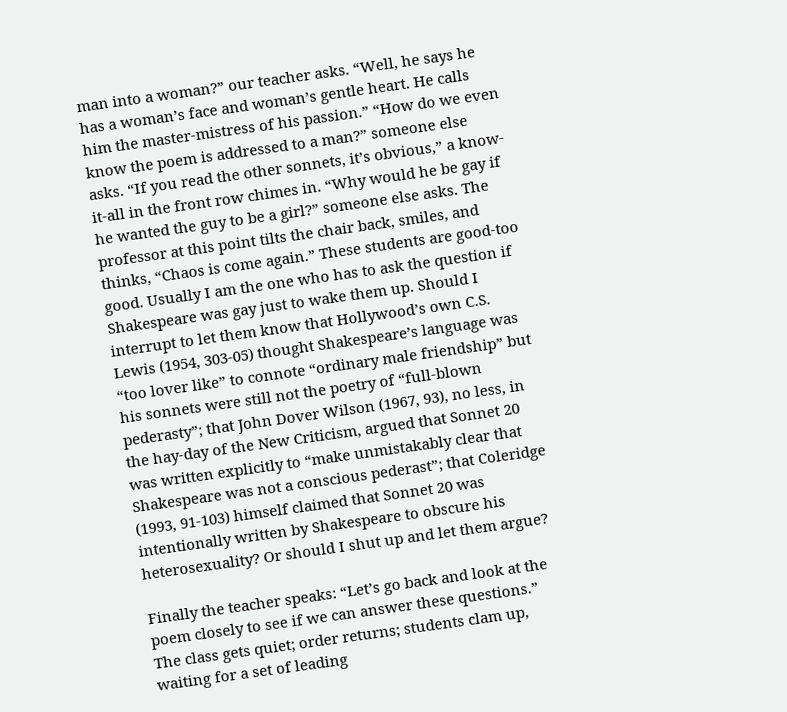man into a woman?” our teacher asks. “Well, he says he has a woman’s face and woman’s gentle heart. He calls him the master-mistress of his passion.” “How do we even know the poem is addressed to a man?” someone else asks. “If you read the other sonnets, it’s obvious,” a know-it-all in the front row chimes in. “Why would he be gay if he wanted the guy to be a girl?” someone else asks. The professor at this point tilts the chair back, smiles, and thinks, “Chaos is come again.” These students are good-too good. Usually I am the one who has to ask the question if Shakespeare was gay just to wake them up. Should I interrupt to let them know that Hollywood’s own C.S. Lewis (1954, 303-05) thought Shakespeare’s language was “too lover like” to connote “ordinary male friendship” but his sonnets were still not the poetry of “full-blown pederasty”; that John Dover Wilson (1967, 93), no less, in the hay-day of the New Criticism, argued that Sonnet 20 was written explicitly to “make unmistakably clear that Shakespeare was not a conscious pederast”; that Coleridge (1993, 91-103) himself claimed that Sonnet 20 was intentionally written by Shakespeare to obscure his heterosexuality? Or should I shut up and let them argue?

Finally the teacher speaks: “Let’s go back and look at the poem closely to see if we can answer these questions.” The class gets quiet; order returns; students clam up, waiting for a set of leading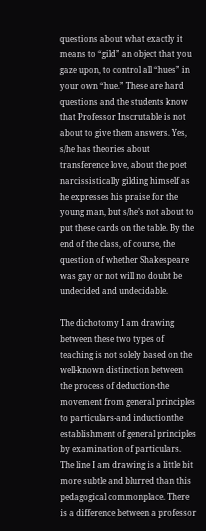questions about what exactly it means to “gild” an object that you gaze upon, to control all “hues” in your own “hue.” These are hard questions and the students know that Professor Inscrutable is not about to give them answers. Yes, s/he has theories about transference love, about the poet narcissistically gilding himself as he expresses his praise for the young man, but s/he’s not about to put these cards on the table. By the end of the class, of course, the question of whether Shakespeare was gay or not will no doubt be undecided and undecidable.

The dichotomy I am drawing between these two types of teaching is not solely based on the well-known distinction between the process of deduction-the movement from general principles to particulars-and inductionthe establishment of general principles by examination of particulars. The line I am drawing is a little bit more subtle and blurred than this pedagogical commonplace. There is a difference between a professor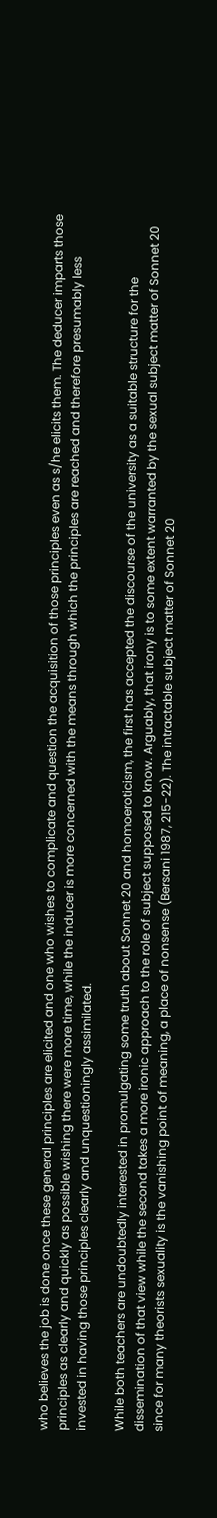who believes the job is done once these general principles are elicited and one who wishes to complicate and question the acquisition of those principles even as s/he elicits them. The deducer imparts those principles as clearly and quickly as possible wishing there were more time, while the inducer is more concerned with the means through which the principles are reached and therefore presumably less invested in having those principles clearly and unquestioningly assimilated.

While both teachers are undoubtedly interested in promulgating some truth about Sonnet 20 and homoeroticism, the first has accepted the discourse of the university as a suitable structure for the dissemination of that view while the second takes a more ironic approach to the role of subject supposed to know. Arguably, that irony is to some extent warranted by the sexual subject matter of Sonnet 20 since for many theorists sexuality is the vanishing point of meaning, a place of nonsense (Bersani 1987, 215-22). The intractable subject matter of Sonnet 20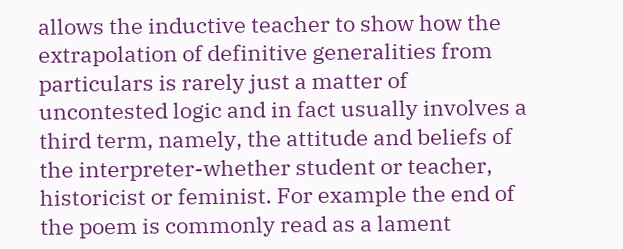allows the inductive teacher to show how the extrapolation of definitive generalities from particulars is rarely just a matter of uncontested logic and in fact usually involves a third term, namely, the attitude and beliefs of the interpreter-whether student or teacher, historicist or feminist. For example the end of the poem is commonly read as a lament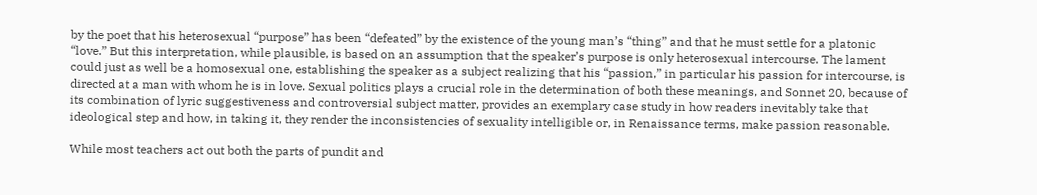by the poet that his heterosexual “purpose” has been “defeated” by the existence of the young man’s “thing” and that he must settle for a platonic “love.” But this interpretation, while plausible, is based on an assumption that the speaker’s purpose is only heterosexual intercourse. The lament could just as well be a homosexual one, establishing the speaker as a subject realizing that his “passion,” in particular his passion for intercourse, is directed at a man with whom he is in love. Sexual politics plays a crucial role in the determination of both these meanings, and Sonnet 20, because of its combination of lyric suggestiveness and controversial subject matter, provides an exemplary case study in how readers inevitably take that ideological step and how, in taking it, they render the inconsistencies of sexuality intelligible or, in Renaissance terms, make passion reasonable.

While most teachers act out both the parts of pundit and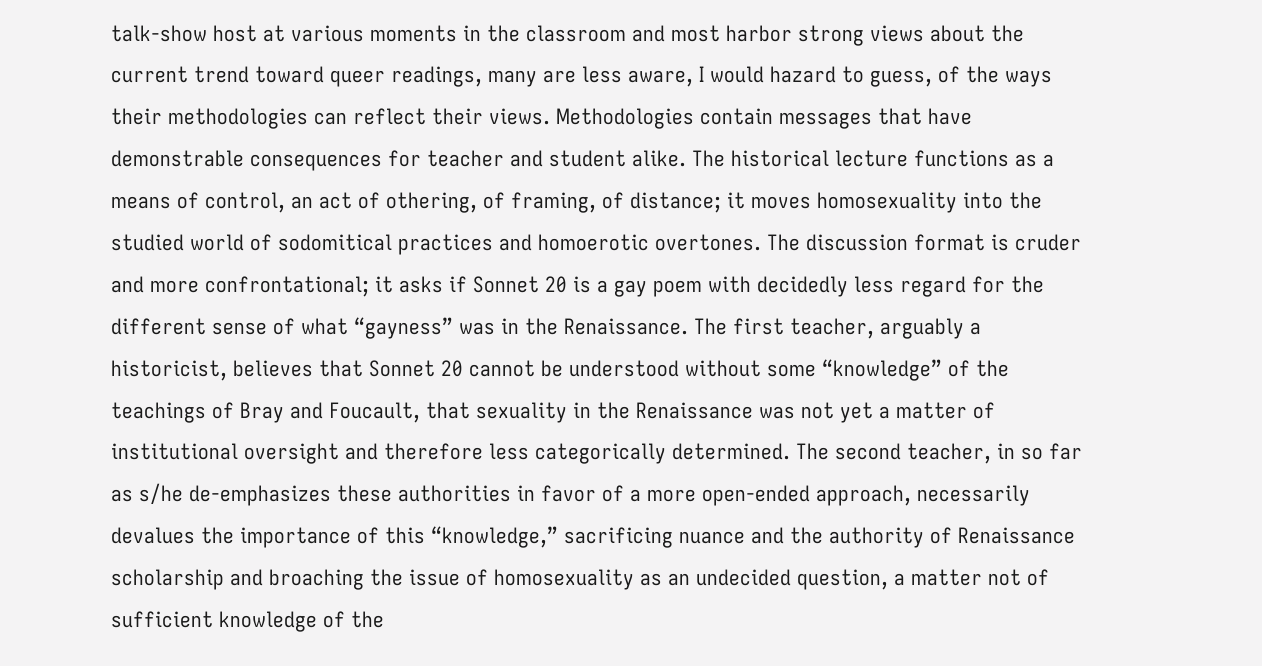talk-show host at various moments in the classroom and most harbor strong views about the current trend toward queer readings, many are less aware, I would hazard to guess, of the ways their methodologies can reflect their views. Methodologies contain messages that have demonstrable consequences for teacher and student alike. The historical lecture functions as a means of control, an act of othering, of framing, of distance; it moves homosexuality into the studied world of sodomitical practices and homoerotic overtones. The discussion format is cruder and more confrontational; it asks if Sonnet 20 is a gay poem with decidedly less regard for the different sense of what “gayness” was in the Renaissance. The first teacher, arguably a historicist, believes that Sonnet 20 cannot be understood without some “knowledge” of the teachings of Bray and Foucault, that sexuality in the Renaissance was not yet a matter of institutional oversight and therefore less categorically determined. The second teacher, in so far as s/he de-emphasizes these authorities in favor of a more open-ended approach, necessarily devalues the importance of this “knowledge,” sacrificing nuance and the authority of Renaissance scholarship and broaching the issue of homosexuality as an undecided question, a matter not of sufficient knowledge of the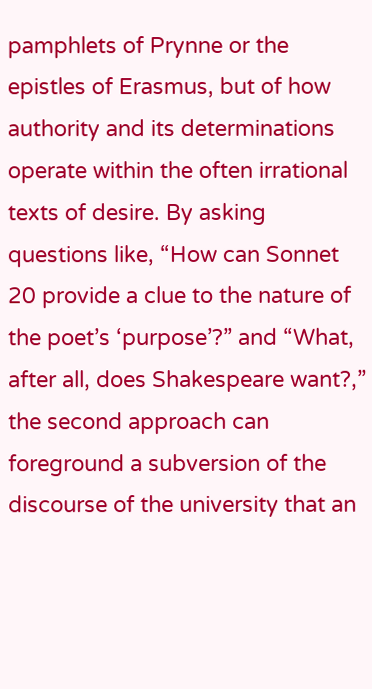pamphlets of Prynne or the epistles of Erasmus, but of how authority and its determinations operate within the often irrational texts of desire. By asking questions like, “How can Sonnet 20 provide a clue to the nature of the poet’s ‘purpose’?” and “What, after all, does Shakespeare want?,” the second approach can foreground a subversion of the discourse of the university that an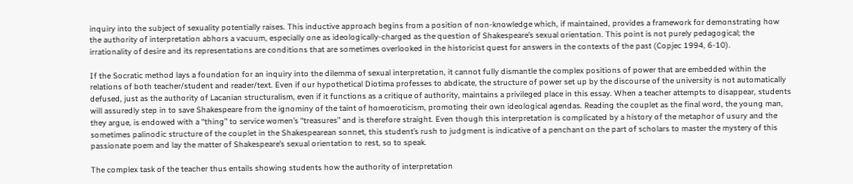inquiry into the subject of sexuality potentially raises. This inductive approach begins from a position of non-knowledge which, if maintained, provides a framework for demonstrating how the authority of interpretation abhors a vacuum, especially one as ideologically-charged as the question of Shakespeare’s sexual orientation. This point is not purely pedagogical; the irrationality of desire and its representations are conditions that are sometimes overlooked in the historicist quest for answers in the contexts of the past (Copjec 1994, 6-10).

If the Socratic method lays a foundation for an inquiry into the dilemma of sexual interpretation, it cannot fully dismantle the complex positions of power that are embedded within the relations of both teacher/student and reader/text. Even if our hypothetical Diotima professes to abdicate, the structure of power set up by the discourse of the university is not automatically defused, just as the authority of Lacanian structuralism, even if it functions as a critique of authority, maintains a privileged place in this essay. When a teacher attempts to disappear, students will assuredly step in to save Shakespeare from the ignominy of the taint of homoeroticism, promoting their own ideological agendas. Reading the couplet as the final word, the young man, they argue, is endowed with a “thing” to service women’s “treasures” and is therefore straight. Even though this interpretation is complicated by a history of the metaphor of usury and the sometimes palinodic structure of the couplet in the Shakespearean sonnet, this student’s rush to judgment is indicative of a penchant on the part of scholars to master the mystery of this passionate poem and lay the matter of Shakespeare’s sexual orientation to rest, so to speak.

The complex task of the teacher thus entails showing students how the authority of interpretation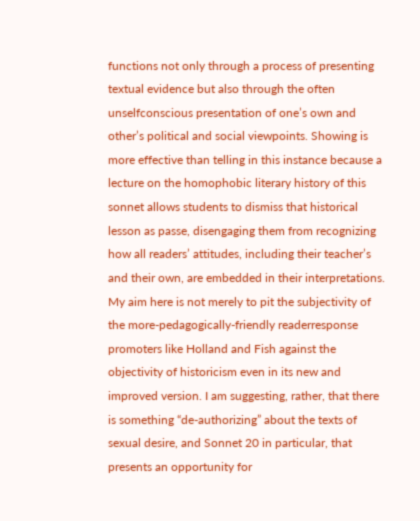functions not only through a process of presenting textual evidence but also through the often unselfconscious presentation of one’s own and other’s political and social viewpoints. Showing is more effective than telling in this instance because a lecture on the homophobic literary history of this sonnet allows students to dismiss that historical lesson as passe, disengaging them from recognizing how all readers’ attitudes, including their teacher’s and their own, are embedded in their interpretations. My aim here is not merely to pit the subjectivity of the more-pedagogically-friendly readerresponse promoters like Holland and Fish against the objectivity of historicism even in its new and improved version. I am suggesting, rather, that there is something “de-authorizing” about the texts of sexual desire, and Sonnet 20 in particular, that presents an opportunity for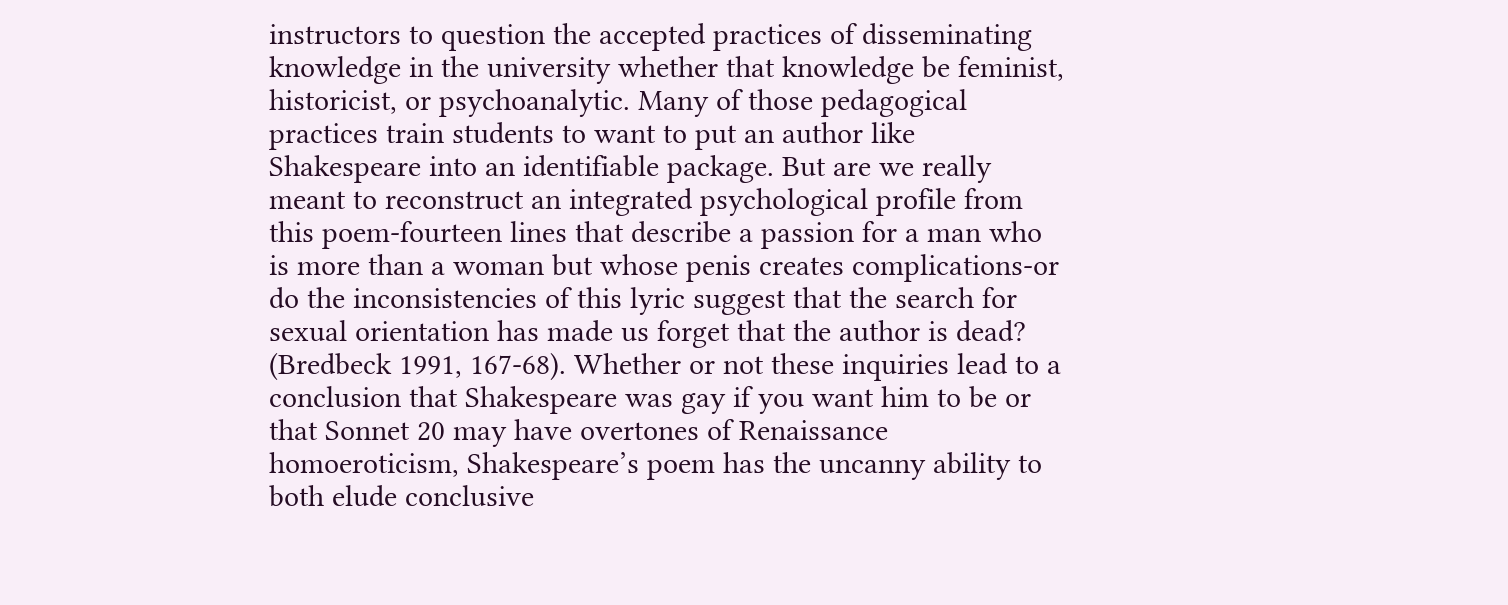instructors to question the accepted practices of disseminating knowledge in the university whether that knowledge be feminist, historicist, or psychoanalytic. Many of those pedagogical practices train students to want to put an author like Shakespeare into an identifiable package. But are we really meant to reconstruct an integrated psychological profile from this poem-fourteen lines that describe a passion for a man who is more than a woman but whose penis creates complications-or do the inconsistencies of this lyric suggest that the search for sexual orientation has made us forget that the author is dead? (Bredbeck 1991, 167-68). Whether or not these inquiries lead to a conclusion that Shakespeare was gay if you want him to be or that Sonnet 20 may have overtones of Renaissance homoeroticism, Shakespeare’s poem has the uncanny ability to both elude conclusive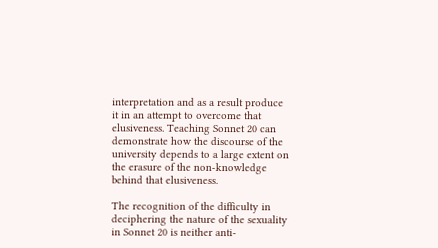interpretation and as a result produce it in an attempt to overcome that elusiveness. Teaching Sonnet 20 can demonstrate how the discourse of the university depends to a large extent on the erasure of the non-knowledge behind that elusiveness.

The recognition of the difficulty in deciphering the nature of the sexuality in Sonnet 20 is neither anti-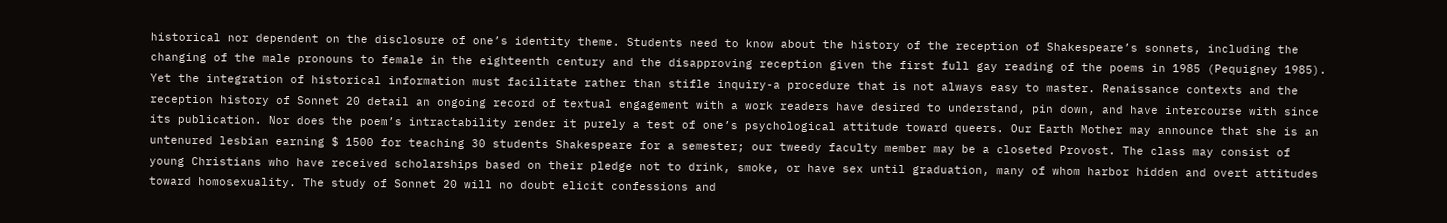historical nor dependent on the disclosure of one’s identity theme. Students need to know about the history of the reception of Shakespeare’s sonnets, including the changing of the male pronouns to female in the eighteenth century and the disapproving reception given the first full gay reading of the poems in 1985 (Pequigney 1985). Yet the integration of historical information must facilitate rather than stifle inquiry-a procedure that is not always easy to master. Renaissance contexts and the reception history of Sonnet 20 detail an ongoing record of textual engagement with a work readers have desired to understand, pin down, and have intercourse with since its publication. Nor does the poem’s intractability render it purely a test of one’s psychological attitude toward queers. Our Earth Mother may announce that she is an untenured lesbian earning $ 1500 for teaching 30 students Shakespeare for a semester; our tweedy faculty member may be a closeted Provost. The class may consist of young Christians who have received scholarships based on their pledge not to drink, smoke, or have sex until graduation, many of whom harbor hidden and overt attitudes toward homosexuality. The study of Sonnet 20 will no doubt elicit confessions and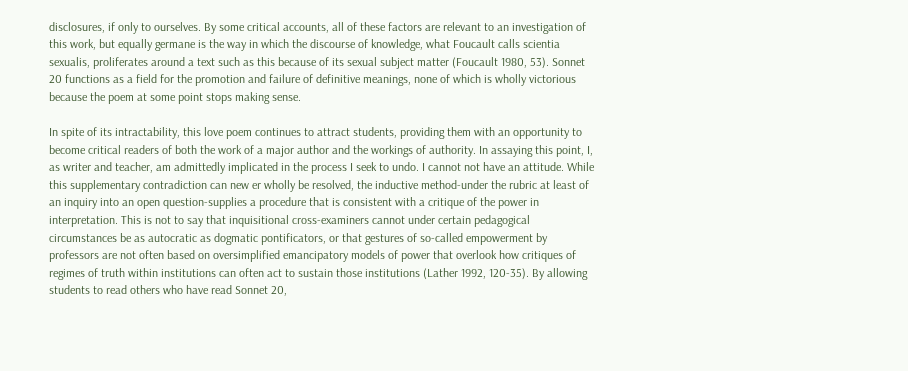disclosures, if only to ourselves. By some critical accounts, all of these factors are relevant to an investigation of this work, but equally germane is the way in which the discourse of knowledge, what Foucault calls scientia sexualis, proliferates around a text such as this because of its sexual subject matter (Foucault 1980, 53). Sonnet 20 functions as a field for the promotion and failure of definitive meanings, none of which is wholly victorious because the poem at some point stops making sense.

In spite of its intractability, this love poem continues to attract students, providing them with an opportunity to become critical readers of both the work of a major author and the workings of authority. In assaying this point, I, as writer and teacher, am admittedly implicated in the process I seek to undo. I cannot not have an attitude. While this supplementary contradiction can new er wholly be resolved, the inductive method-under the rubric at least of an inquiry into an open question-supplies a procedure that is consistent with a critique of the power in interpretation. This is not to say that inquisitional cross-examiners cannot under certain pedagogical circumstances be as autocratic as dogmatic pontificators, or that gestures of so-called empowerment by professors are not often based on oversimplified emancipatory models of power that overlook how critiques of regimes of truth within institutions can often act to sustain those institutions (Lather 1992, 120-35). By allowing students to read others who have read Sonnet 20,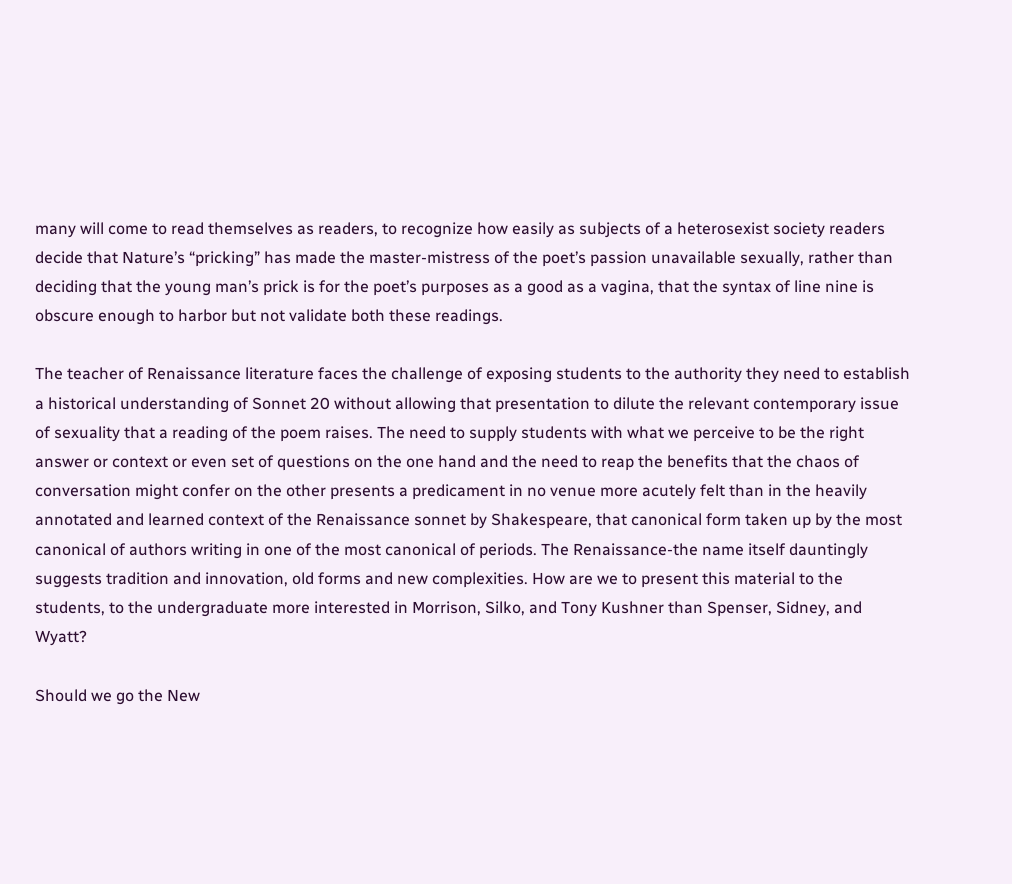many will come to read themselves as readers, to recognize how easily as subjects of a heterosexist society readers decide that Nature’s “pricking” has made the master-mistress of the poet’s passion unavailable sexually, rather than deciding that the young man’s prick is for the poet’s purposes as a good as a vagina, that the syntax of line nine is obscure enough to harbor but not validate both these readings.

The teacher of Renaissance literature faces the challenge of exposing students to the authority they need to establish a historical understanding of Sonnet 20 without allowing that presentation to dilute the relevant contemporary issue of sexuality that a reading of the poem raises. The need to supply students with what we perceive to be the right answer or context or even set of questions on the one hand and the need to reap the benefits that the chaos of conversation might confer on the other presents a predicament in no venue more acutely felt than in the heavily annotated and learned context of the Renaissance sonnet by Shakespeare, that canonical form taken up by the most canonical of authors writing in one of the most canonical of periods. The Renaissance-the name itself dauntingly suggests tradition and innovation, old forms and new complexities. How are we to present this material to the students, to the undergraduate more interested in Morrison, Silko, and Tony Kushner than Spenser, Sidney, and Wyatt?

Should we go the New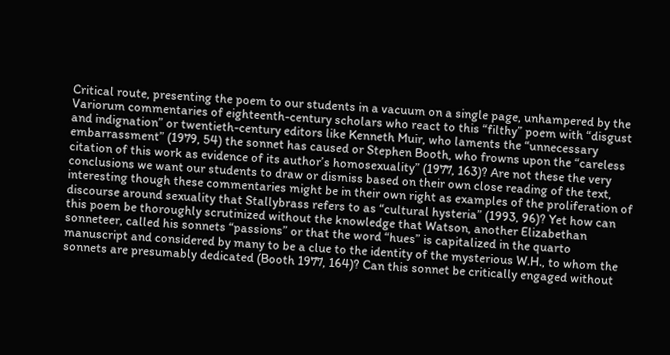Critical route, presenting the poem to our students in a vacuum on a single page, unhampered by the Variorum commentaries of eighteenth-century scholars who react to this “filthy” poem with “disgust and indignation” or twentieth-century editors like Kenneth Muir, who laments the “unnecessary embarrassment” (1979, 54) the sonnet has caused or Stephen Booth, who frowns upon the “careless citation of this work as evidence of its author’s homosexuality” (1977, 163)? Are not these the very conclusions we want our students to draw or dismiss based on their own close reading of the text, interesting though these commentaries might be in their own right as examples of the proliferation of discourse around sexuality that Stallybrass refers to as “cultural hysteria” (1993, 96)? Yet how can this poem be thoroughly scrutinized without the knowledge that Watson, another Elizabethan sonneteer, called his sonnets “passions” or that the word “hues” is capitalized in the quarto manuscript and considered by many to be a clue to the identity of the mysterious W.H., to whom the sonnets are presumably dedicated (Booth 1977, 164)? Can this sonnet be critically engaged without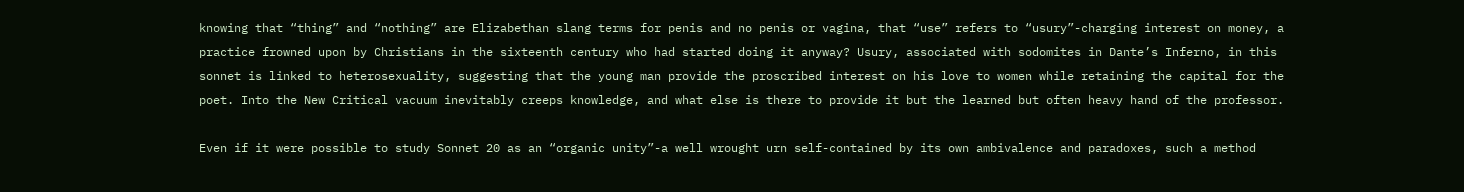knowing that “thing” and “nothing” are Elizabethan slang terms for penis and no penis or vagina, that “use” refers to “usury”-charging interest on money, a practice frowned upon by Christians in the sixteenth century who had started doing it anyway? Usury, associated with sodomites in Dante’s Inferno, in this sonnet is linked to heterosexuality, suggesting that the young man provide the proscribed interest on his love to women while retaining the capital for the poet. Into the New Critical vacuum inevitably creeps knowledge, and what else is there to provide it but the learned but often heavy hand of the professor.

Even if it were possible to study Sonnet 20 as an “organic unity”-a well wrought urn self-contained by its own ambivalence and paradoxes, such a method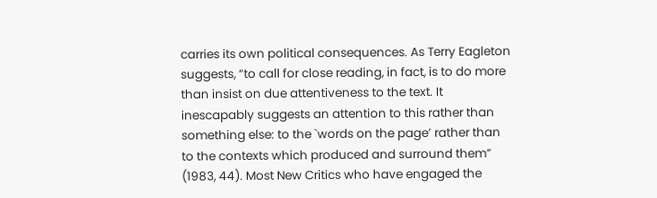carries its own political consequences. As Terry Eagleton suggests, “to call for close reading, in fact, is to do more than insist on due attentiveness to the text. It inescapably suggests an attention to this rather than something else: to the `words on the page’ rather than to the contexts which produced and surround them” (1983, 44). Most New Critics who have engaged the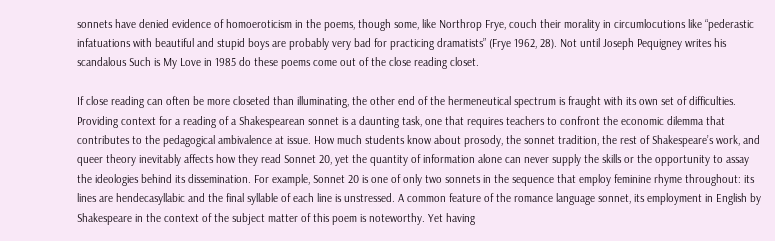sonnets have denied evidence of homoeroticism in the poems, though some, like Northrop Frye, couch their morality in circumlocutions like “pederastic infatuations with beautiful and stupid boys are probably very bad for practicing dramatists” (Frye 1962, 28). Not until Joseph Pequigney writes his scandalous Such is My Love in 1985 do these poems come out of the close reading closet.

If close reading can often be more closeted than illuminating, the other end of the hermeneutical spectrum is fraught with its own set of difficulties. Providing context for a reading of a Shakespearean sonnet is a daunting task, one that requires teachers to confront the economic dilemma that contributes to the pedagogical ambivalence at issue. How much students know about prosody, the sonnet tradition, the rest of Shakespeare’s work, and queer theory inevitably affects how they read Sonnet 20, yet the quantity of information alone can never supply the skills or the opportunity to assay the ideologies behind its dissemination. For example, Sonnet 20 is one of only two sonnets in the sequence that employ feminine rhyme throughout: its lines are hendecasyllabic and the final syllable of each line is unstressed. A common feature of the romance language sonnet, its employment in English by Shakespeare in the context of the subject matter of this poem is noteworthy. Yet having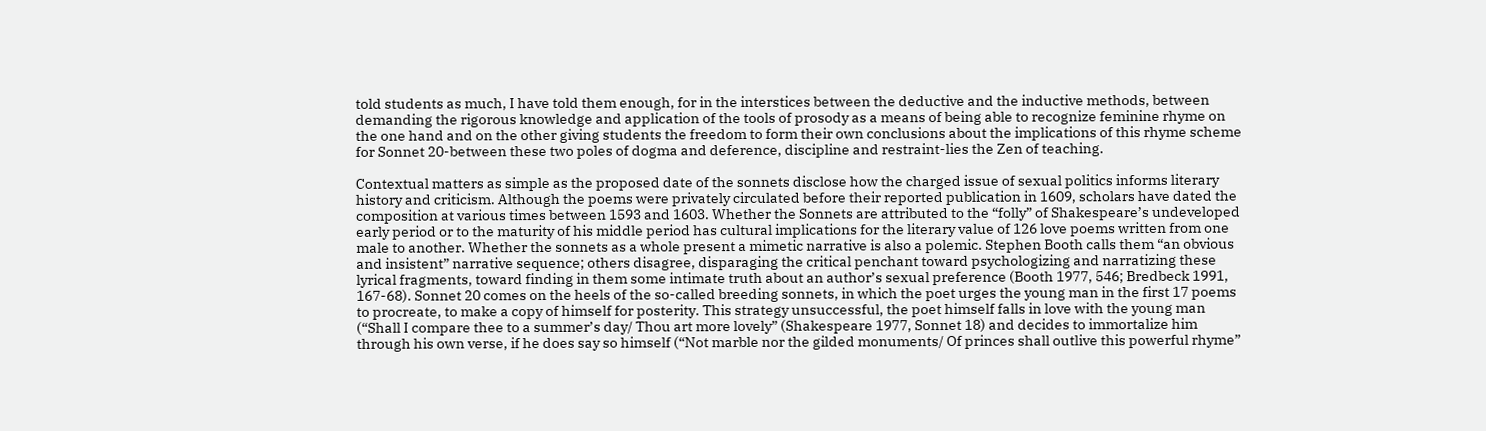told students as much, I have told them enough, for in the interstices between the deductive and the inductive methods, between demanding the rigorous knowledge and application of the tools of prosody as a means of being able to recognize feminine rhyme on the one hand and on the other giving students the freedom to form their own conclusions about the implications of this rhyme scheme for Sonnet 20-between these two poles of dogma and deference, discipline and restraint-lies the Zen of teaching.

Contextual matters as simple as the proposed date of the sonnets disclose how the charged issue of sexual politics informs literary history and criticism. Although the poems were privately circulated before their reported publication in 1609, scholars have dated the composition at various times between 1593 and 1603. Whether the Sonnets are attributed to the “folly” of Shakespeare’s undeveloped early period or to the maturity of his middle period has cultural implications for the literary value of 126 love poems written from one male to another. Whether the sonnets as a whole present a mimetic narrative is also a polemic. Stephen Booth calls them “an obvious and insistent” narrative sequence; others disagree, disparaging the critical penchant toward psychologizing and narratizing these lyrical fragments, toward finding in them some intimate truth about an author’s sexual preference (Booth 1977, 546; Bredbeck 1991, 167-68). Sonnet 20 comes on the heels of the so-called breeding sonnets, in which the poet urges the young man in the first 17 poems to procreate, to make a copy of himself for posterity. This strategy unsuccessful, the poet himself falls in love with the young man (“Shall I compare thee to a summer’s day/ Thou art more lovely” (Shakespeare 1977, Sonnet 18) and decides to immortalize him through his own verse, if he does say so himself (“Not marble nor the gilded monuments/ Of princes shall outlive this powerful rhyme”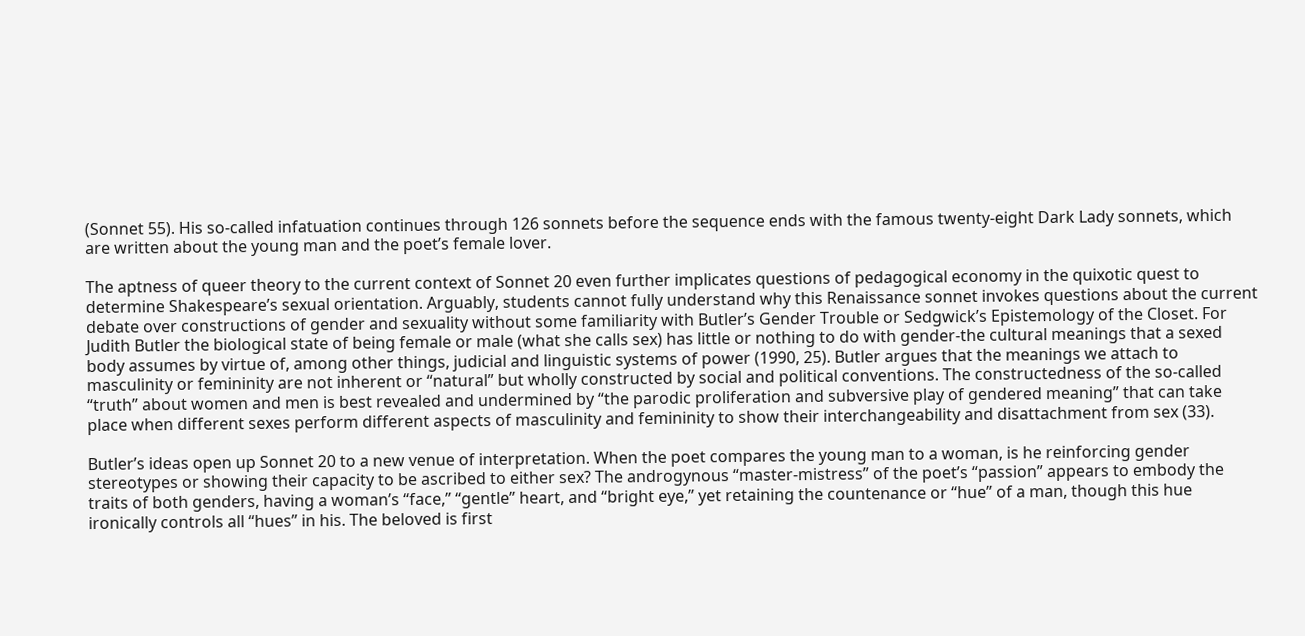(Sonnet 55). His so-called infatuation continues through 126 sonnets before the sequence ends with the famous twenty-eight Dark Lady sonnets, which are written about the young man and the poet’s female lover.

The aptness of queer theory to the current context of Sonnet 20 even further implicates questions of pedagogical economy in the quixotic quest to determine Shakespeare’s sexual orientation. Arguably, students cannot fully understand why this Renaissance sonnet invokes questions about the current debate over constructions of gender and sexuality without some familiarity with Butler’s Gender Trouble or Sedgwick’s Epistemology of the Closet. For Judith Butler the biological state of being female or male (what she calls sex) has little or nothing to do with gender-the cultural meanings that a sexed body assumes by virtue of, among other things, judicial and linguistic systems of power (1990, 25). Butler argues that the meanings we attach to masculinity or femininity are not inherent or “natural” but wholly constructed by social and political conventions. The constructedness of the so-called “truth” about women and men is best revealed and undermined by “the parodic proliferation and subversive play of gendered meaning” that can take place when different sexes perform different aspects of masculinity and femininity to show their interchangeability and disattachment from sex (33).

Butler’s ideas open up Sonnet 20 to a new venue of interpretation. When the poet compares the young man to a woman, is he reinforcing gender stereotypes or showing their capacity to be ascribed to either sex? The androgynous “master-mistress” of the poet’s “passion” appears to embody the traits of both genders, having a woman’s “face,” “gentle” heart, and “bright eye,” yet retaining the countenance or “hue” of a man, though this hue ironically controls all “hues” in his. The beloved is first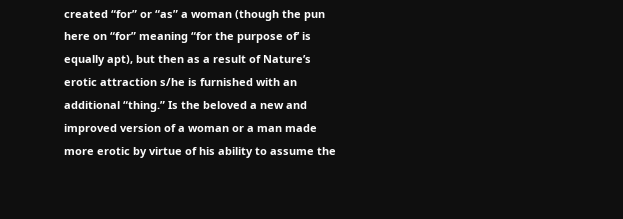created “for” or “as” a woman (though the pun here on “for” meaning “for the purpose of’ is equally apt), but then as a result of Nature’s erotic attraction s/he is furnished with an additional “thing.” Is the beloved a new and improved version of a woman or a man made more erotic by virtue of his ability to assume the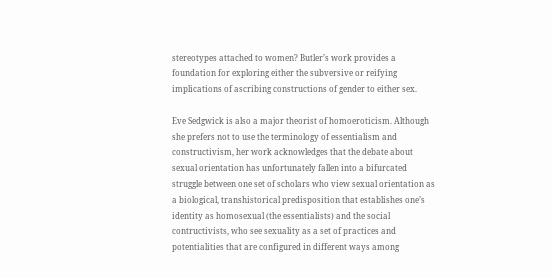stereotypes attached to women? Butler’s work provides a foundation for exploring either the subversive or reifying implications of ascribing constructions of gender to either sex.

Eve Sedgwick is also a major theorist of homoeroticism. Although she prefers not to use the terminology of essentialism and constructivism, her work acknowledges that the debate about sexual orientation has unfortunately fallen into a bifurcated struggle between one set of scholars who view sexual orientation as a biological, transhistorical predisposition that establishes one’s identity as homosexual (the essentialists) and the social contructivists, who see sexuality as a set of practices and potentialities that are configured in different ways among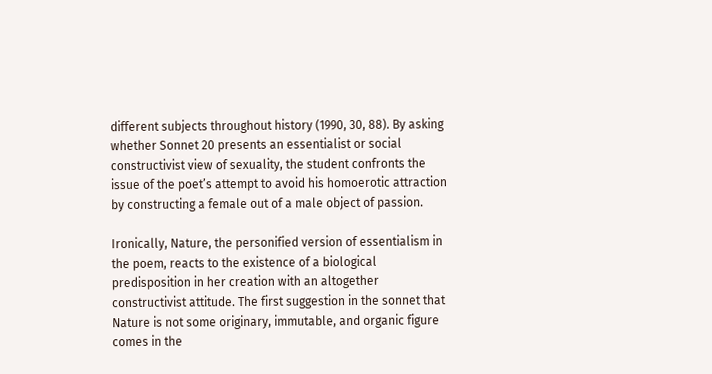different subjects throughout history (1990, 30, 88). By asking whether Sonnet 20 presents an essentialist or social constructivist view of sexuality, the student confronts the issue of the poet’s attempt to avoid his homoerotic attraction by constructing a female out of a male object of passion.

Ironically, Nature, the personified version of essentialism in the poem, reacts to the existence of a biological predisposition in her creation with an altogether constructivist attitude. The first suggestion in the sonnet that Nature is not some originary, immutable, and organic figure comes in the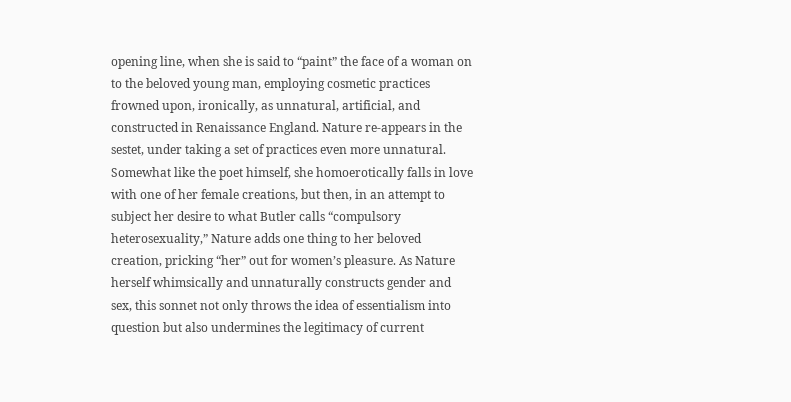opening line, when she is said to “paint” the face of a woman on to the beloved young man, employing cosmetic practices frowned upon, ironically, as unnatural, artificial, and constructed in Renaissance England. Nature re-appears in the sestet, under taking a set of practices even more unnatural. Somewhat like the poet himself, she homoerotically falls in love with one of her female creations, but then, in an attempt to subject her desire to what Butler calls “compulsory heterosexuality,” Nature adds one thing to her beloved creation, pricking “her” out for women’s pleasure. As Nature herself whimsically and unnaturally constructs gender and sex, this sonnet not only throws the idea of essentialism into question but also undermines the legitimacy of current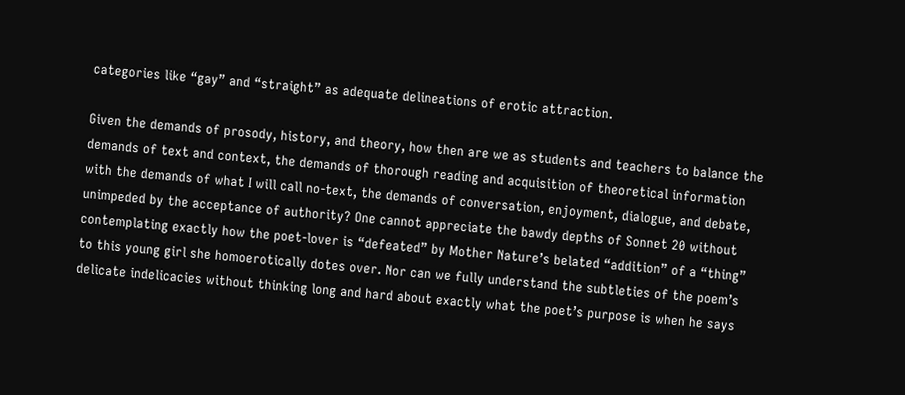categories like “gay” and “straight” as adequate delineations of erotic attraction.

Given the demands of prosody, history, and theory, how then are we as students and teachers to balance the demands of text and context, the demands of thorough reading and acquisition of theoretical information with the demands of what I will call no-text, the demands of conversation, enjoyment, dialogue, and debate, unimpeded by the acceptance of authority? One cannot appreciate the bawdy depths of Sonnet 20 without contemplating exactly how the poet-lover is “defeated” by Mother Nature’s belated “addition” of a “thing” to this young girl she homoerotically dotes over. Nor can we fully understand the subtleties of the poem’s delicate indelicacies without thinking long and hard about exactly what the poet’s purpose is when he says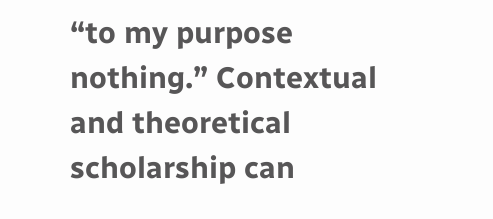“to my purpose nothing.” Contextual and theoretical scholarship can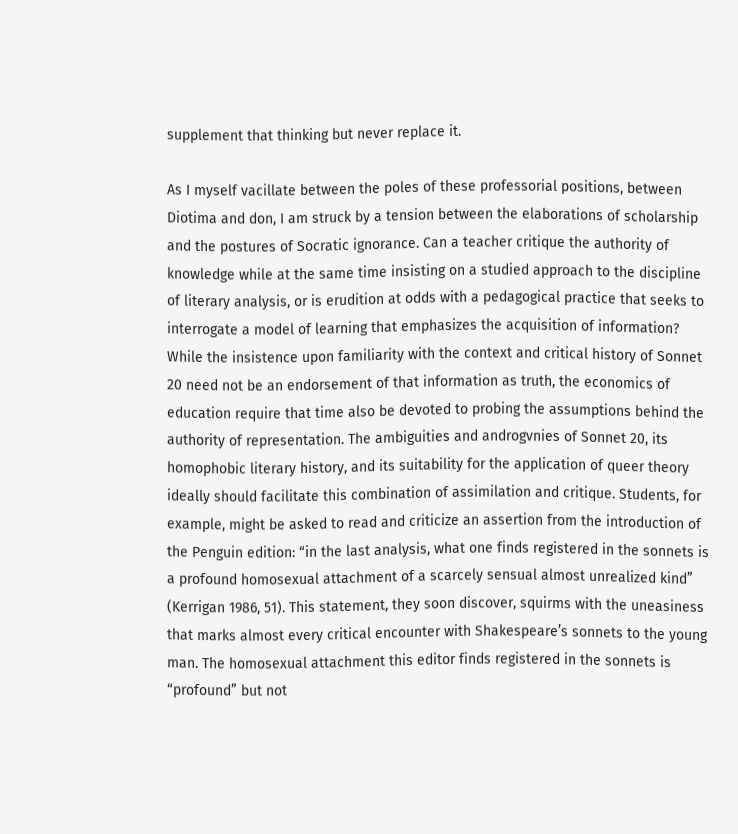supplement that thinking but never replace it.

As I myself vacillate between the poles of these professorial positions, between Diotima and don, I am struck by a tension between the elaborations of scholarship and the postures of Socratic ignorance. Can a teacher critique the authority of knowledge while at the same time insisting on a studied approach to the discipline of literary analysis, or is erudition at odds with a pedagogical practice that seeks to interrogate a model of learning that emphasizes the acquisition of information? While the insistence upon familiarity with the context and critical history of Sonnet 20 need not be an endorsement of that information as truth, the economics of education require that time also be devoted to probing the assumptions behind the authority of representation. The ambiguities and androgvnies of Sonnet 20, its homophobic literary history, and its suitability for the application of queer theory ideally should facilitate this combination of assimilation and critique. Students, for example, might be asked to read and criticize an assertion from the introduction of the Penguin edition: “in the last analysis, what one finds registered in the sonnets is a profound homosexual attachment of a scarcely sensual almost unrealized kind” (Kerrigan 1986, 51). This statement, they soon discover, squirms with the uneasiness that marks almost every critical encounter with Shakespeare’s sonnets to the young man. The homosexual attachment this editor finds registered in the sonnets is “profound” but not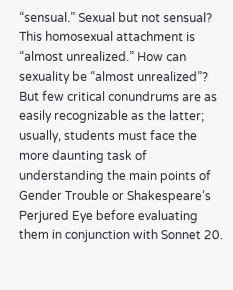“sensual.” Sexual but not sensual? This homosexual attachment is “almost unrealized.” How can sexuality be “almost unrealized”? But few critical conundrums are as easily recognizable as the latter; usually, students must face the more daunting task of understanding the main points of Gender Trouble or Shakespeare’s Perjured Eye before evaluating them in conjunction with Sonnet 20.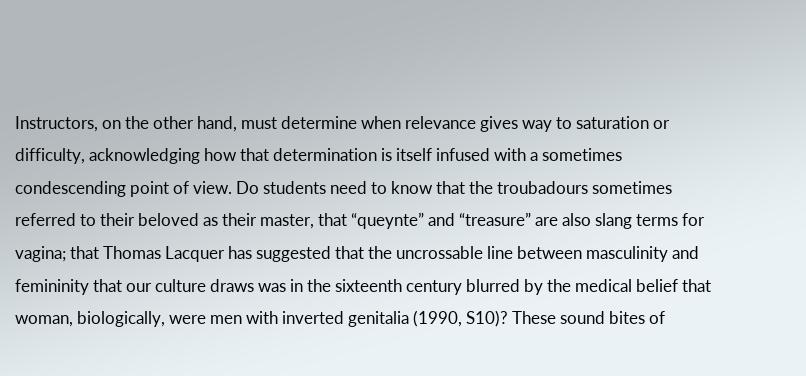Instructors, on the other hand, must determine when relevance gives way to saturation or difficulty, acknowledging how that determination is itself infused with a sometimes condescending point of view. Do students need to know that the troubadours sometimes referred to their beloved as their master, that “queynte” and “treasure” are also slang terms for vagina; that Thomas Lacquer has suggested that the uncrossable line between masculinity and femininity that our culture draws was in the sixteenth century blurred by the medical belief that woman, biologically, were men with inverted genitalia (1990, S10)? These sound bites of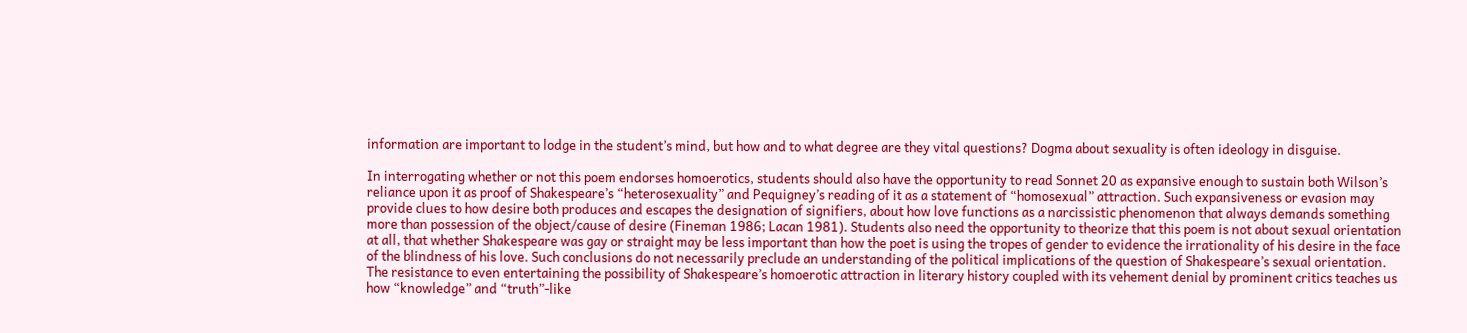information are important to lodge in the student’s mind, but how and to what degree are they vital questions? Dogma about sexuality is often ideology in disguise.

In interrogating whether or not this poem endorses homoerotics, students should also have the opportunity to read Sonnet 20 as expansive enough to sustain both Wilson’s reliance upon it as proof of Shakespeare’s “heterosexuality” and Pequigney’s reading of it as a statement of “homosexual” attraction. Such expansiveness or evasion may provide clues to how desire both produces and escapes the designation of signifiers, about how love functions as a narcissistic phenomenon that always demands something more than possession of the object/cause of desire (Fineman 1986; Lacan 1981). Students also need the opportunity to theorize that this poem is not about sexual orientation at all, that whether Shakespeare was gay or straight may be less important than how the poet is using the tropes of gender to evidence the irrationality of his desire in the face of the blindness of his love. Such conclusions do not necessarily preclude an understanding of the political implications of the question of Shakespeare’s sexual orientation. The resistance to even entertaining the possibility of Shakespeare’s homoerotic attraction in literary history coupled with its vehement denial by prominent critics teaches us how “knowledge” and “truth”-like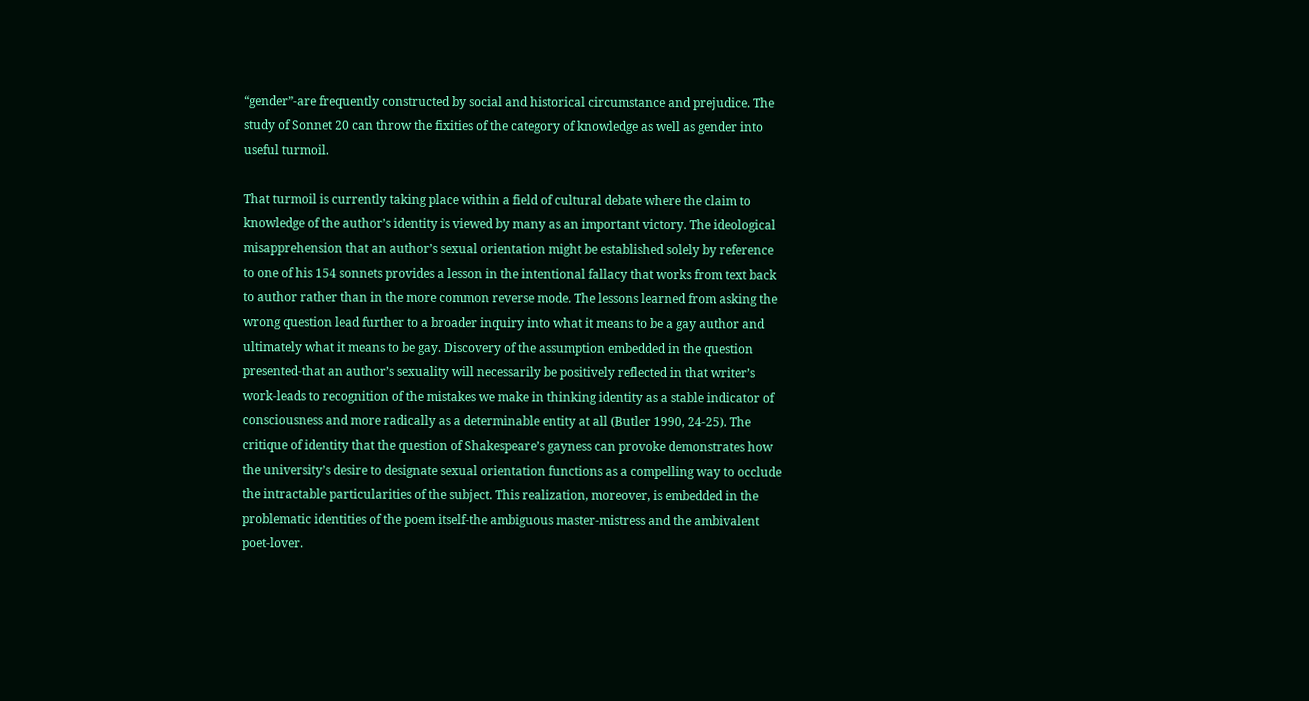“gender”-are frequently constructed by social and historical circumstance and prejudice. The study of Sonnet 20 can throw the fixities of the category of knowledge as well as gender into useful turmoil.

That turmoil is currently taking place within a field of cultural debate where the claim to knowledge of the author’s identity is viewed by many as an important victory. The ideological misapprehension that an author’s sexual orientation might be established solely by reference to one of his 154 sonnets provides a lesson in the intentional fallacy that works from text back to author rather than in the more common reverse mode. The lessons learned from asking the wrong question lead further to a broader inquiry into what it means to be a gay author and ultimately what it means to be gay. Discovery of the assumption embedded in the question presented-that an author’s sexuality will necessarily be positively reflected in that writer’s work-leads to recognition of the mistakes we make in thinking identity as a stable indicator of consciousness and more radically as a determinable entity at all (Butler 1990, 24-25). The critique of identity that the question of Shakespeare’s gayness can provoke demonstrates how the university’s desire to designate sexual orientation functions as a compelling way to occlude the intractable particularities of the subject. This realization, moreover, is embedded in the problematic identities of the poem itself-the ambiguous master-mistress and the ambivalent poet-lover.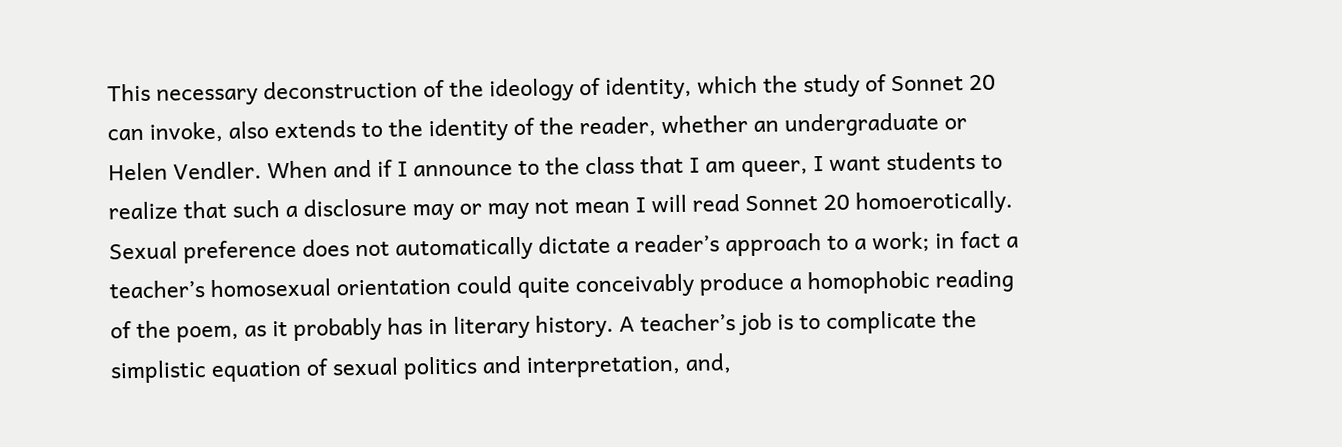This necessary deconstruction of the ideology of identity, which the study of Sonnet 20 can invoke, also extends to the identity of the reader, whether an undergraduate or Helen Vendler. When and if I announce to the class that I am queer, I want students to realize that such a disclosure may or may not mean I will read Sonnet 20 homoerotically. Sexual preference does not automatically dictate a reader’s approach to a work; in fact a teacher’s homosexual orientation could quite conceivably produce a homophobic reading of the poem, as it probably has in literary history. A teacher’s job is to complicate the simplistic equation of sexual politics and interpretation, and,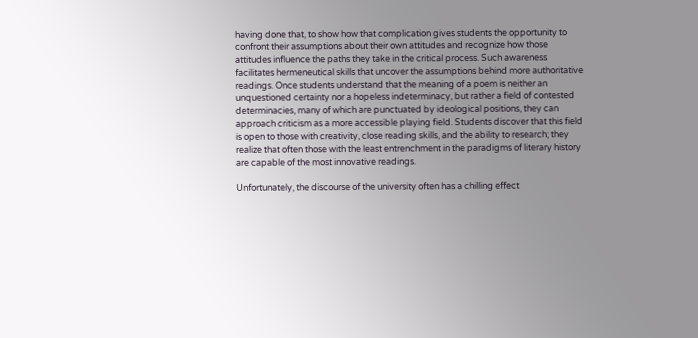having done that, to show how that complication gives students the opportunity to confront their assumptions about their own attitudes and recognize how those attitudes influence the paths they take in the critical process. Such awareness facilitates hermeneutical skills that uncover the assumptions behind more authoritative readings. Once students understand that the meaning of a poem is neither an unquestioned certainty nor a hopeless indeterminacy, but rather a field of contested determinacies, many of which are punctuated by ideological positions, they can approach criticism as a more accessible playing field. Students discover that this field is open to those with creativity, close reading skills, and the ability to research; they realize that often those with the least entrenchment in the paradigms of literary history are capable of the most innovative readings.

Unfortunately, the discourse of the university often has a chilling effect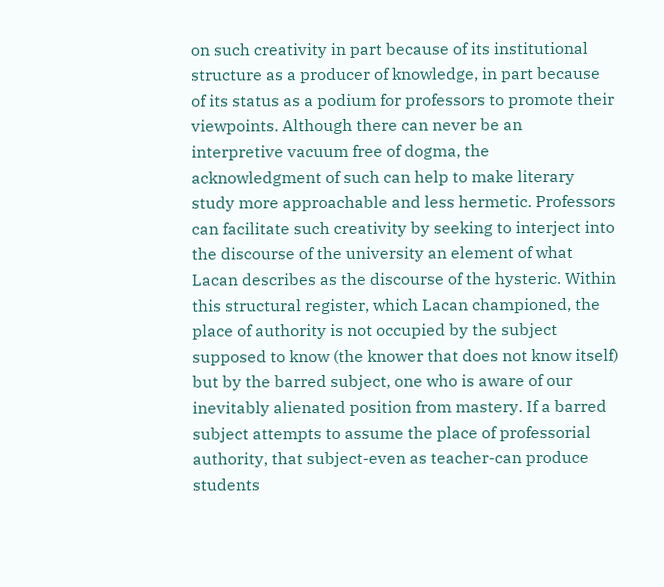on such creativity in part because of its institutional structure as a producer of knowledge, in part because of its status as a podium for professors to promote their viewpoints. Although there can never be an interpretive vacuum free of dogma, the acknowledgment of such can help to make literary study more approachable and less hermetic. Professors can facilitate such creativity by seeking to interject into the discourse of the university an element of what Lacan describes as the discourse of the hysteric. Within this structural register, which Lacan championed, the place of authority is not occupied by the subject supposed to know (the knower that does not know itself) but by the barred subject, one who is aware of our inevitably alienated position from mastery. If a barred subject attempts to assume the place of professorial authority, that subject-even as teacher-can produce students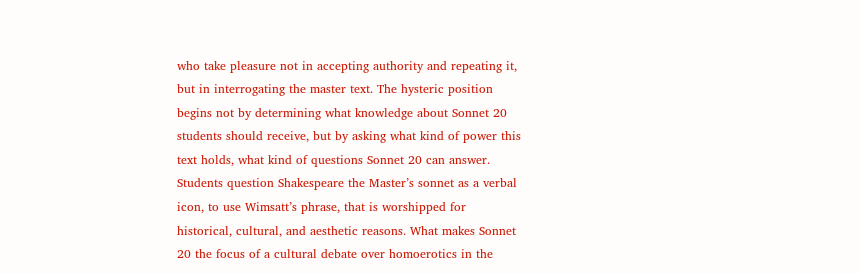who take pleasure not in accepting authority and repeating it, but in interrogating the master text. The hysteric position begins not by determining what knowledge about Sonnet 20 students should receive, but by asking what kind of power this text holds, what kind of questions Sonnet 20 can answer. Students question Shakespeare the Master’s sonnet as a verbal icon, to use Wimsatt’s phrase, that is worshipped for historical, cultural, and aesthetic reasons. What makes Sonnet 20 the focus of a cultural debate over homoerotics in the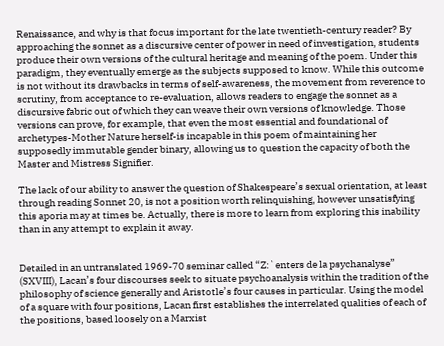Renaissance, and why is that focus important for the late twentieth-century reader? By approaching the sonnet as a discursive center of power in need of investigation, students produce their own versions of the cultural heritage and meaning of the poem. Under this paradigm, they eventually emerge as the subjects supposed to know. While this outcome is not without its drawbacks in terms of self-awareness, the movement from reverence to scrutiny, from acceptance to re-evaluation, allows readers to engage the sonnet as a discursive fabric out of which they can weave their own versions of knowledge. Those versions can prove, for example, that even the most essential and foundational of archetypes-Mother Nature herself-is incapable in this poem of maintaining her supposedly immutable gender binary, allowing us to question the capacity of both the Master and Mistress Signifier.

The lack of our ability to answer the question of Shakespeare’s sexual orientation, at least through reading Sonnet 20, is not a position worth relinquishing, however unsatisfying this aporia may at times be. Actually, there is more to learn from exploring this inability than in any attempt to explain it away.


Detailed in an untranslated 1969-70 seminar called “Z:`enters de la psychanalyse” (SXVIII), Lacan’s four discourses seek to situate psychoanalysis within the tradition of the philosophy of science generally and Aristotle’s four causes in particular. Using the model of a square with four positions, Lacan first establishes the interrelated qualities of each of the positions, based loosely on a Marxist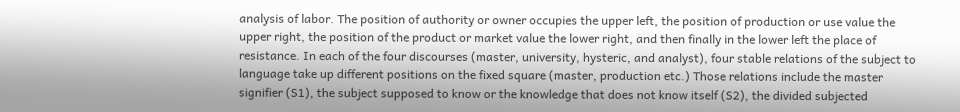analysis of labor. The position of authority or owner occupies the upper left, the position of production or use value the upper right, the position of the product or market value the lower right, and then finally in the lower left the place of resistance. In each of the four discourses (master, university, hysteric, and analyst), four stable relations of the subject to language take up different positions on the fixed square (master, production etc.) Those relations include the master signifier (S1), the subject supposed to know or the knowledge that does not know itself (S2), the divided subjected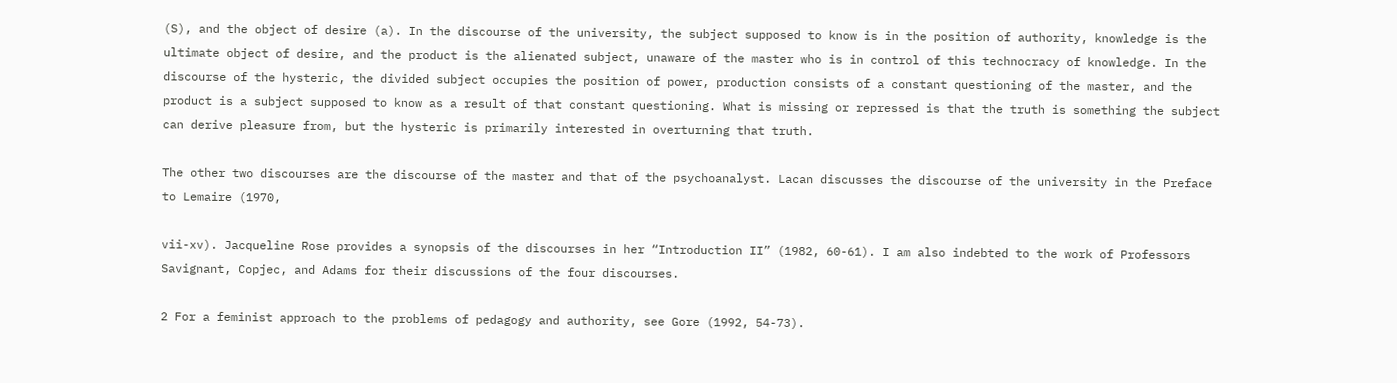(S), and the object of desire (a). In the discourse of the university, the subject supposed to know is in the position of authority, knowledge is the ultimate object of desire, and the product is the alienated subject, unaware of the master who is in control of this technocracy of knowledge. In the discourse of the hysteric, the divided subject occupies the position of power, production consists of a constant questioning of the master, and the product is a subject supposed to know as a result of that constant questioning. What is missing or repressed is that the truth is something the subject can derive pleasure from, but the hysteric is primarily interested in overturning that truth.

The other two discourses are the discourse of the master and that of the psychoanalyst. Lacan discusses the discourse of the university in the Preface to Lemaire (1970,

vii-xv). Jacqueline Rose provides a synopsis of the discourses in her “Introduction II” (1982, 60-61). I am also indebted to the work of Professors Savignant, Copjec, and Adams for their discussions of the four discourses.

2 For a feminist approach to the problems of pedagogy and authority, see Gore (1992, 54-73).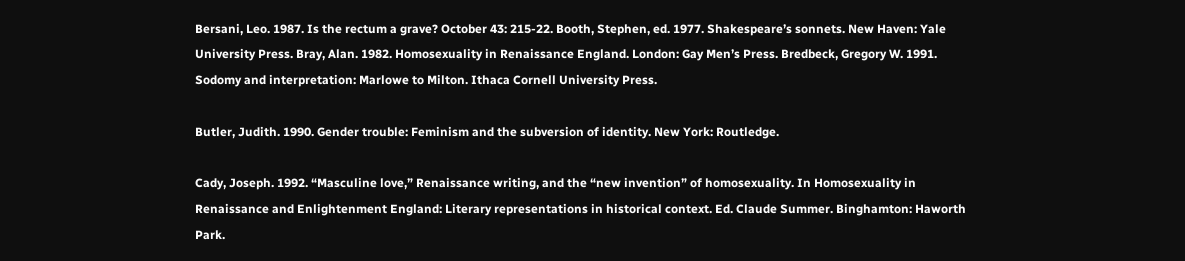Bersani, Leo. 1987. Is the rectum a grave? October 43: 215-22. Booth, Stephen, ed. 1977. Shakespeare’s sonnets. New Haven: Yale University Press. Bray, Alan. 1982. Homosexuality in Renaissance England. London: Gay Men’s Press. Bredbeck, Gregory W. 1991. Sodomy and interpretation: Marlowe to Milton. Ithaca Cornell University Press.

Butler, Judith. 1990. Gender trouble: Feminism and the subversion of identity. New York: Routledge.

Cady, Joseph. 1992. “Masculine love,” Renaissance writing, and the “new invention” of homosexuality. In Homosexuality in Renaissance and Enlightenment England: Literary representations in historical context. Ed. Claude Summer. Binghamton: Haworth Park.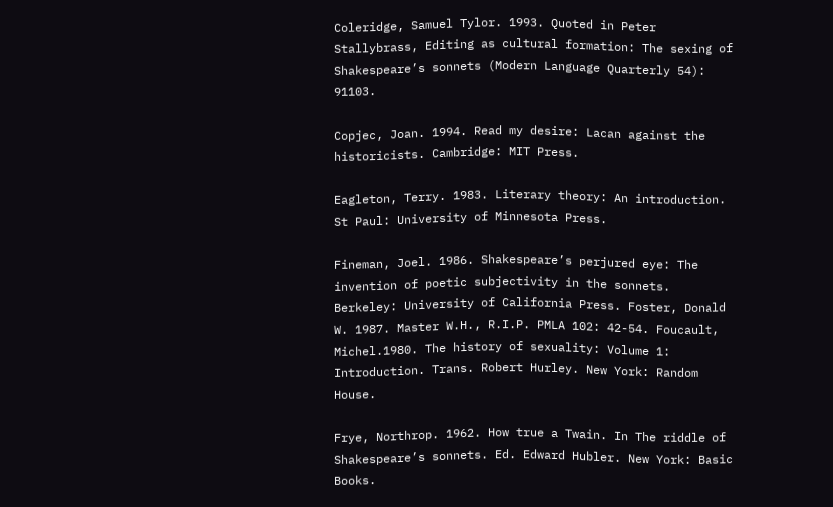Coleridge, Samuel Tylor. 1993. Quoted in Peter Stallybrass, Editing as cultural formation: The sexing of Shakespeare’s sonnets (Modern Language Quarterly 54): 91103.

Copjec, Joan. 1994. Read my desire: Lacan against the historicists. Cambridge: MIT Press.

Eagleton, Terry. 1983. Literary theory: An introduction. St Paul: University of Minnesota Press.

Fineman, Joel. 1986. Shakespeare’s perjured eye: The invention of poetic subjectivity in the sonnets. Berkeley: University of California Press. Foster, Donald W. 1987. Master W.H., R.I.P. PMLA 102: 42-54. Foucault, Michel.1980. The history of sexuality: Volume 1: Introduction. Trans. Robert Hurley. New York: Random House.

Frye, Northrop. 1962. How true a Twain. In The riddle of Shakespeare’s sonnets. Ed. Edward Hubler. New York: Basic Books.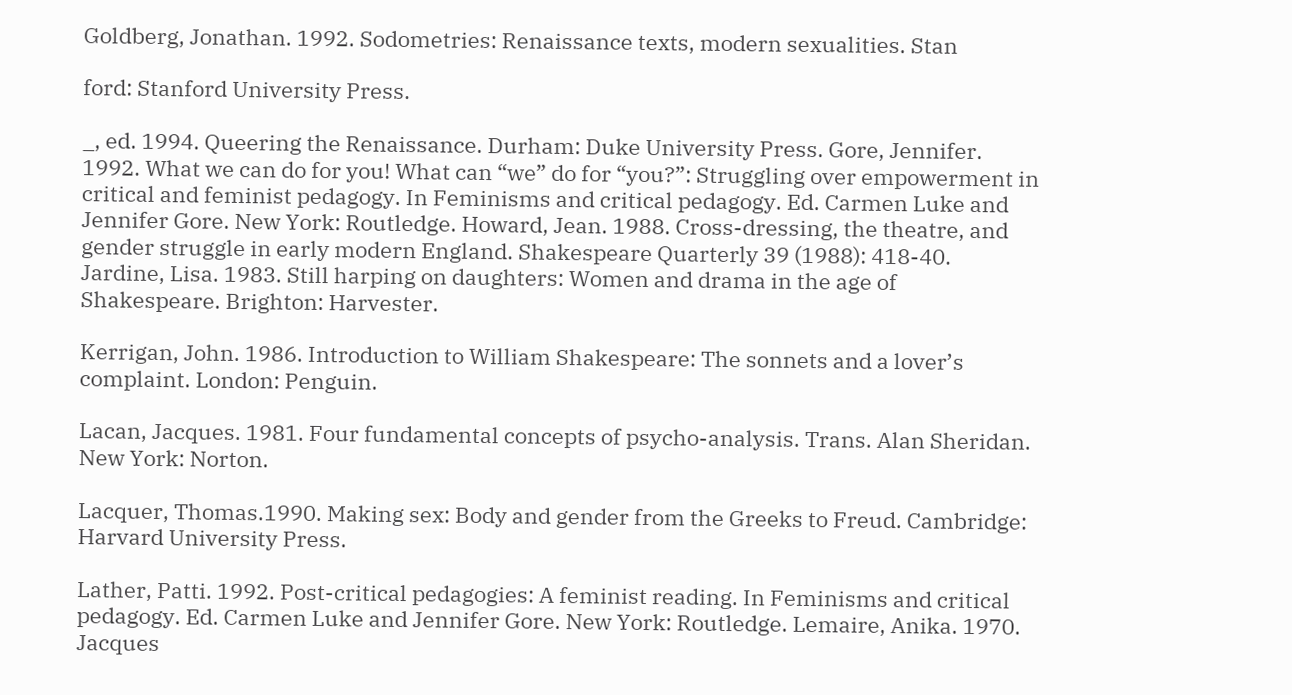Goldberg, Jonathan. 1992. Sodometries: Renaissance texts, modern sexualities. Stan

ford: Stanford University Press.

_, ed. 1994. Queering the Renaissance. Durham: Duke University Press. Gore, Jennifer. 1992. What we can do for you! What can “we” do for “you?”: Struggling over empowerment in critical and feminist pedagogy. In Feminisms and critical pedagogy. Ed. Carmen Luke and Jennifer Gore. New York: Routledge. Howard, Jean. 1988. Cross-dressing, the theatre, and gender struggle in early modern England. Shakespeare Quarterly 39 (1988): 418-40. Jardine, Lisa. 1983. Still harping on daughters: Women and drama in the age of Shakespeare. Brighton: Harvester.

Kerrigan, John. 1986. Introduction to William Shakespeare: The sonnets and a lover’s complaint. London: Penguin.

Lacan, Jacques. 1981. Four fundamental concepts of psycho-analysis. Trans. Alan Sheridan. New York: Norton.

Lacquer, Thomas.1990. Making sex: Body and gender from the Greeks to Freud. Cambridge: Harvard University Press.

Lather, Patti. 1992. Post-critical pedagogies: A feminist reading. In Feminisms and critical pedagogy. Ed. Carmen Luke and Jennifer Gore. New York: Routledge. Lemaire, Anika. 1970. Jacques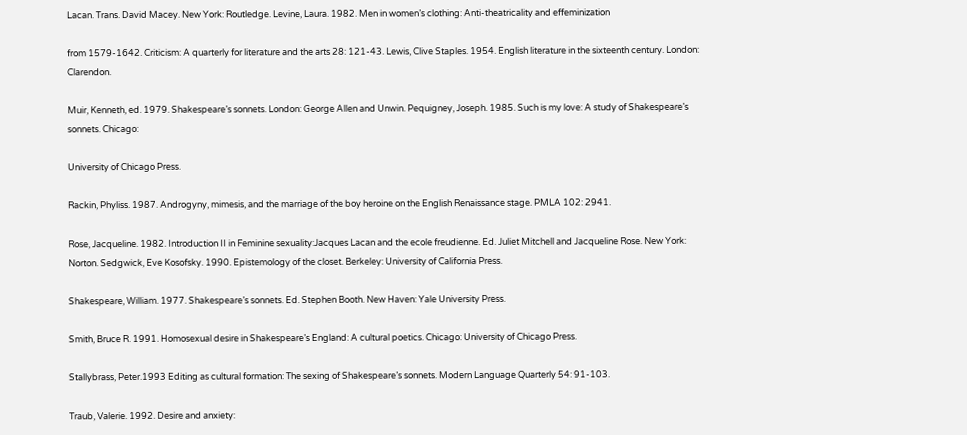Lacan. Trans. David Macey. New York: Routledge. Levine, Laura. 1982. Men in women’s clothing: Anti-theatricality and effeminization

from 1579-1642. Criticism: A quarterly for literature and the arts 28: 121-43. Lewis, Clive Staples. 1954. English literature in the sixteenth century. London: Clarendon.

Muir, Kenneth, ed. 1979. Shakespeare’s sonnets. London: George Allen and Unwin. Pequigney, Joseph. 1985. Such is my love: A study of Shakespeare’s sonnets. Chicago:

University of Chicago Press.

Rackin, Phyliss. 1987. Androgyny, mimesis, and the marriage of the boy heroine on the English Renaissance stage. PMLA 102: 2941.

Rose, Jacqueline. 1982. Introduction II in Feminine sexuality:Jacques Lacan and the ecole freudienne. Ed. Juliet Mitchell and Jacqueline Rose. New York: Norton. Sedgwick, Eve Kosofsky. 1990. Epistemology of the closet. Berkeley: University of California Press.

Shakespeare, William. 1977. Shakespeare’s sonnets. Ed. Stephen Booth. New Haven: Yale University Press.

Smith, Bruce R. 1991. Homosexual desire in Shakespeare’s England: A cultural poetics. Chicago: University of Chicago Press.

Stallybrass, Peter.1993 Editing as cultural formation: The sexing of Shakespeare’s sonnets. Modern Language Quarterly 54: 91-103.

Traub, Valerie. 1992. Desire and anxiety: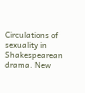Circulations of sexuality in Shakespearean drama. New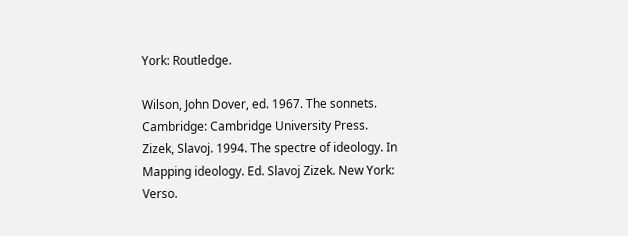York: Routledge.

Wilson, John Dover, ed. 1967. The sonnets. Cambridge: Cambridge University Press. Zizek, Slavoj. 1994. The spectre of ideology. In Mapping ideology. Ed. Slavoj Zizek. New York: Verso.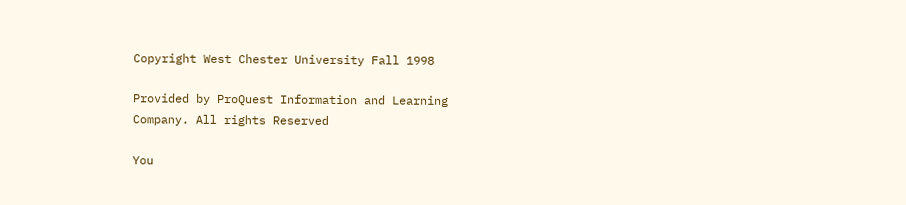Copyright West Chester University Fall 1998

Provided by ProQuest Information and Learning Company. All rights Reserved

You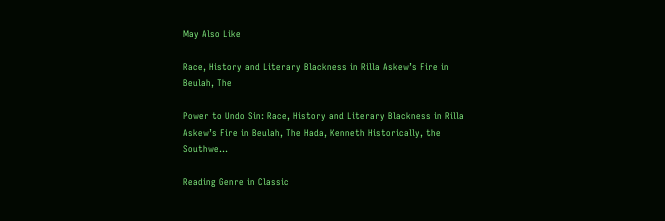May Also Like

Race, History and Literary Blackness in Rilla Askew’s Fire in Beulah, The

Power to Undo Sin: Race, History and Literary Blackness in Rilla Askew’s Fire in Beulah, The Hada, Kenneth Historically, the Southwe…

Reading Genre in Classic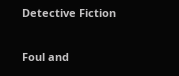Detective Fiction

Foul and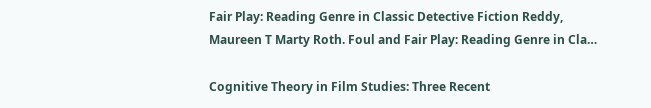Fair Play: Reading Genre in Classic Detective Fiction Reddy, Maureen T Marty Roth. Foul and Fair Play: Reading Genre in Cla…

Cognitive Theory in Film Studies: Three Recent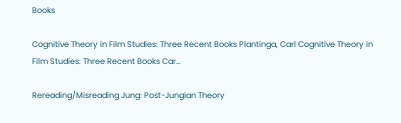Books

Cognitive Theory in Film Studies: Three Recent Books Plantinga, Carl Cognitive Theory in Film Studies: Three Recent Books Car…

Rereading/Misreading Jung: Post-Jungian Theory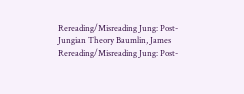Rereading/Misreading Jung: Post-Jungian Theory Baumlin, James Rereading/Misreading Jung: Post-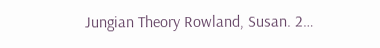Jungian Theory Rowland, Susan. 2…